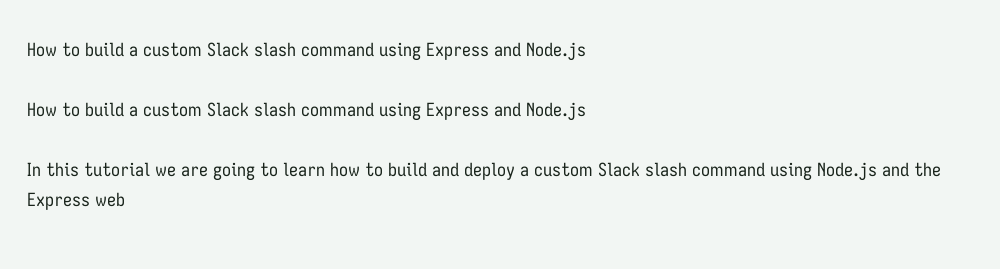How to build a custom Slack slash command using Express and Node.js

How to build a custom Slack slash command using Express and Node.js

In this tutorial we are going to learn how to build and deploy a custom Slack slash command using Node.js and the Express web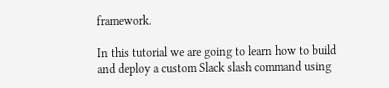framework.

In this tutorial we are going to learn how to build and deploy a custom Slack slash command using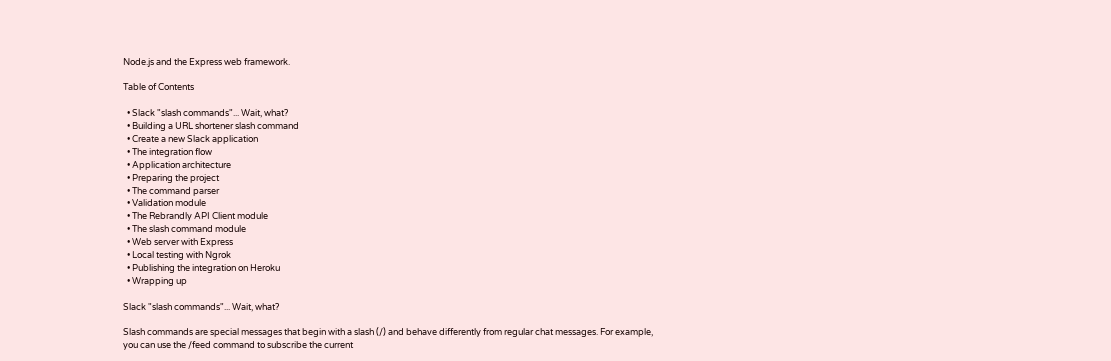Node.js and the Express web framework.

Table of Contents

  • Slack "slash commands"... Wait, what?
  • Building a URL shortener slash command
  • Create a new Slack application
  • The integration flow
  • Application architecture
  • Preparing the project
  • The command parser
  • Validation module
  • The Rebrandly API Client module
  • The slash command module
  • Web server with Express
  • Local testing with Ngrok
  • Publishing the integration on Heroku
  • Wrapping up

Slack "slash commands"... Wait, what?

Slash commands are special messages that begin with a slash (/) and behave differently from regular chat messages. For example, you can use the /feed command to subscribe the current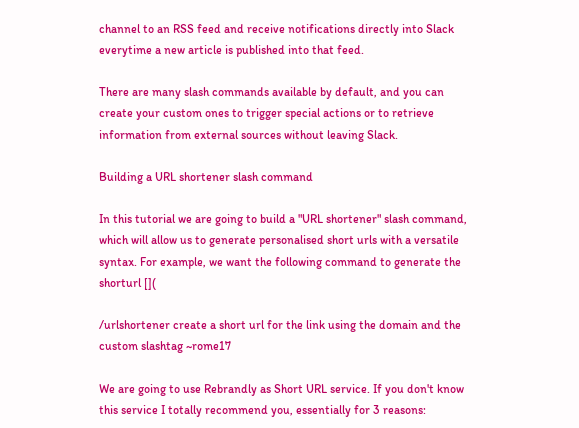channel to an RSS feed and receive notifications directly into Slack everytime a new article is published into that feed.

There are many slash commands available by default, and you can create your custom ones to trigger special actions or to retrieve information from external sources without leaving Slack.

Building a URL shortener slash command

In this tutorial we are going to build a "URL shortener" slash command, which will allow us to generate personalised short urls with a versatile syntax. For example, we want the following command to generate the shorturl [](

/urlshortener create a short url for the link using the domain and the custom slashtag ~rome17

We are going to use Rebrandly as Short URL service. If you don't know this service I totally recommend you, essentially for 3 reasons: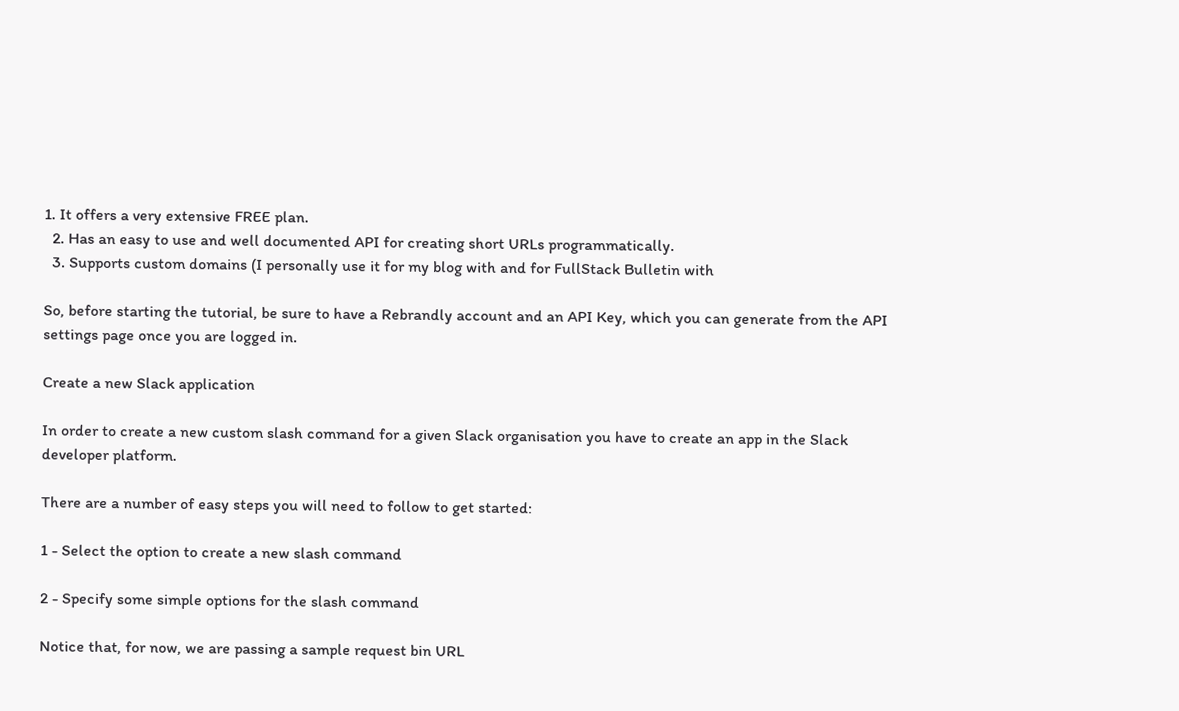1. It offers a very extensive FREE plan.
  2. Has an easy to use and well documented API for creating short URLs programmatically.
  3. Supports custom domains (I personally use it for my blog with and for FullStack Bulletin with

So, before starting the tutorial, be sure to have a Rebrandly account and an API Key, which you can generate from the API settings page once you are logged in.

Create a new Slack application

In order to create a new custom slash command for a given Slack organisation you have to create an app in the Slack developer platform.

There are a number of easy steps you will need to follow to get started:

1 - Select the option to create a new slash command

2 - Specify some simple options for the slash command

Notice that, for now, we are passing a sample request bin URL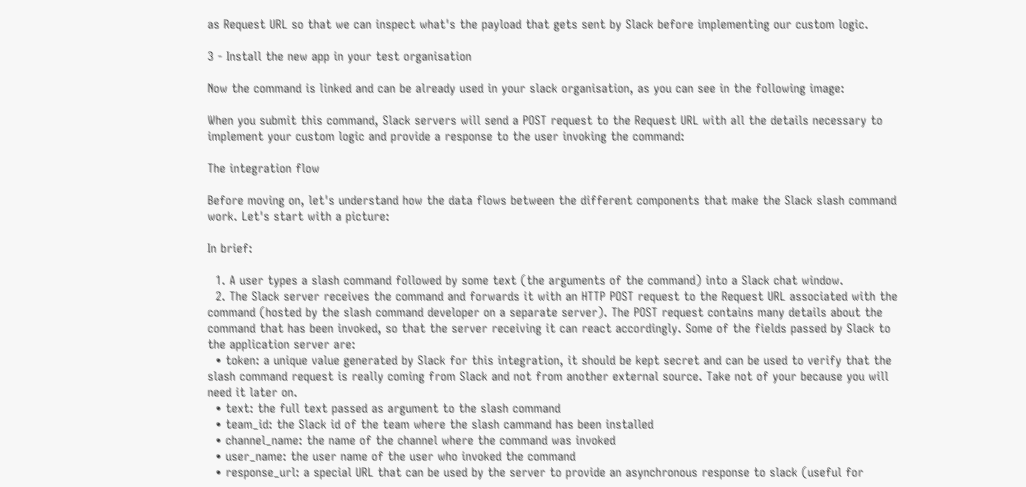as Request URL so that we can inspect what's the payload that gets sent by Slack before implementing our custom logic.

3 - Install the new app in your test organisation

Now the command is linked and can be already used in your slack organisation, as you can see in the following image:

When you submit this command, Slack servers will send a POST request to the Request URL with all the details necessary to implement your custom logic and provide a response to the user invoking the command:

The integration flow

Before moving on, let's understand how the data flows between the different components that make the Slack slash command work. Let's start with a picture:

In brief:

  1. A user types a slash command followed by some text (the arguments of the command) into a Slack chat window.
  2. The Slack server receives the command and forwards it with an HTTP POST request to the Request URL associated with the command (hosted by the slash command developer on a separate server). The POST request contains many details about the command that has been invoked, so that the server receiving it can react accordingly. Some of the fields passed by Slack to the application server are:
  • token: a unique value generated by Slack for this integration, it should be kept secret and can be used to verify that the slash command request is really coming from Slack and not from another external source. Take not of your because you will need it later on.
  • text: the full text passed as argument to the slash command
  • team_id: the Slack id of the team where the slash cammand has been installed
  • channel_name: the name of the channel where the command was invoked
  • user_name: the user name of the user who invoked the command
  • response_url: a special URL that can be used by the server to provide an asynchronous response to slack (useful for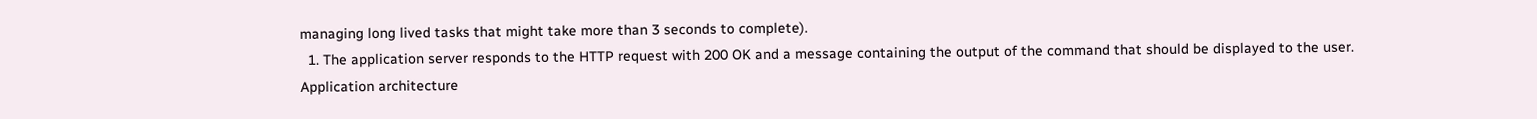managing long lived tasks that might take more than 3 seconds to complete).
  1. The application server responds to the HTTP request with 200 OK and a message containing the output of the command that should be displayed to the user.
Application architecture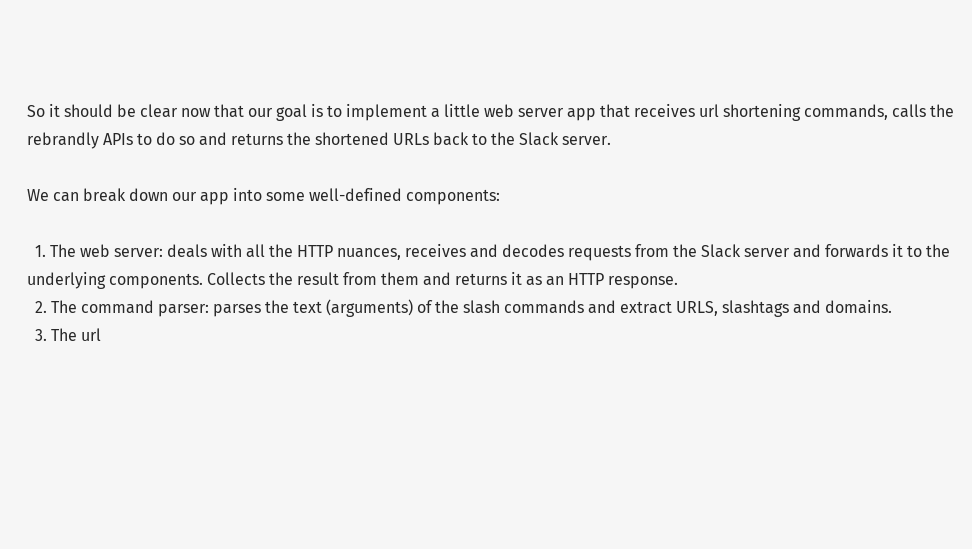So it should be clear now that our goal is to implement a little web server app that receives url shortening commands, calls the rebrandly APIs to do so and returns the shortened URLs back to the Slack server.

We can break down our app into some well-defined components:

  1. The web server: deals with all the HTTP nuances, receives and decodes requests from the Slack server and forwards it to the underlying components. Collects the result from them and returns it as an HTTP response.
  2. The command parser: parses the text (arguments) of the slash commands and extract URLS, slashtags and domains.
  3. The url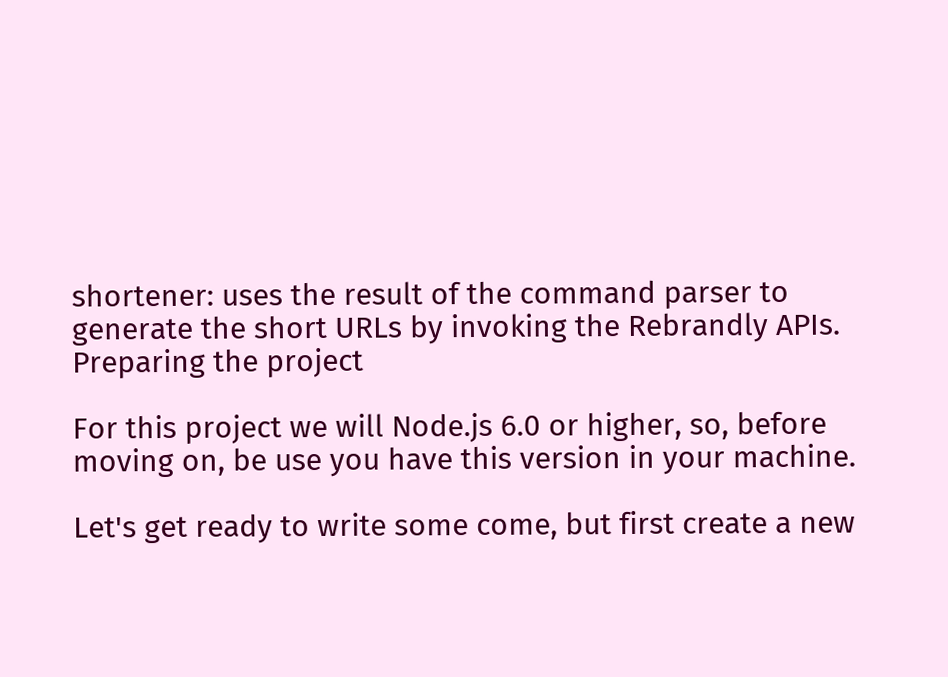shortener: uses the result of the command parser to generate the short URLs by invoking the Rebrandly APIs.
Preparing the project

For this project we will Node.js 6.0 or higher, so, before moving on, be use you have this version in your machine.

Let's get ready to write some come, but first create a new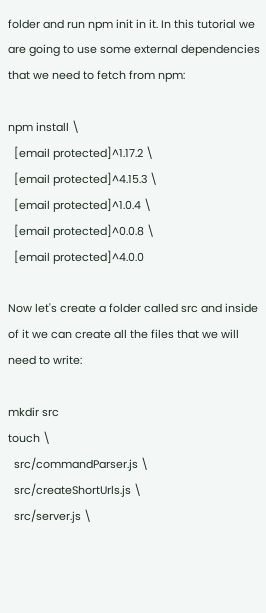folder and run npm init in it. In this tutorial we are going to use some external dependencies that we need to fetch from npm:

npm install \
  [email protected]^1.17.2 \
  [email protected]^4.15.3 \
  [email protected]^1.0.4 \
  [email protected]^0.0.8 \
  [email protected]^4.0.0

Now let's create a folder called src and inside of it we can create all the files that we will need to write:

mkdir src
touch \
  src/commandParser.js \
  src/createShortUrls.js \
  src/server.js \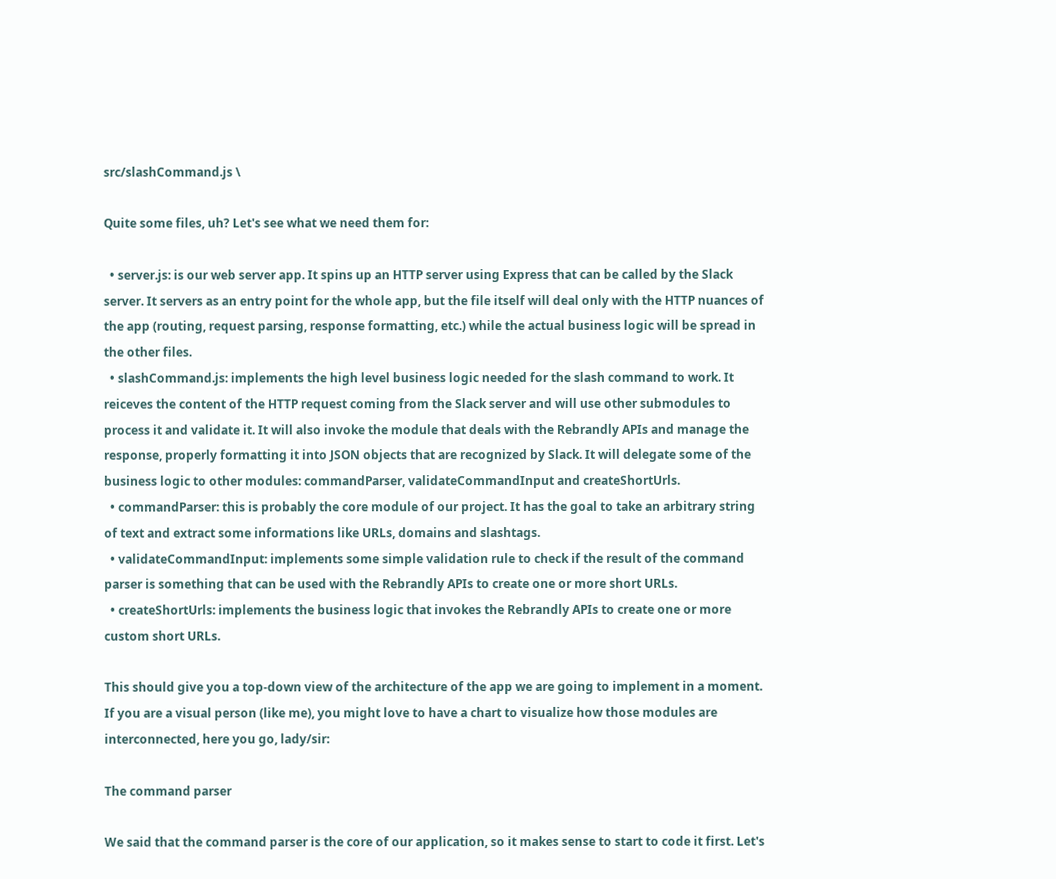src/slashCommand.js \

Quite some files, uh? Let's see what we need them for:

  • server.js: is our web server app. It spins up an HTTP server using Express that can be called by the Slack server. It servers as an entry point for the whole app, but the file itself will deal only with the HTTP nuances of the app (routing, request parsing, response formatting, etc.) while the actual business logic will be spread in the other files.
  • slashCommand.js: implements the high level business logic needed for the slash command to work. It reiceves the content of the HTTP request coming from the Slack server and will use other submodules to process it and validate it. It will also invoke the module that deals with the Rebrandly APIs and manage the response, properly formatting it into JSON objects that are recognized by Slack. It will delegate some of the business logic to other modules: commandParser, validateCommandInput and createShortUrls.
  • commandParser: this is probably the core module of our project. It has the goal to take an arbitrary string of text and extract some informations like URLs, domains and slashtags.
  • validateCommandInput: implements some simple validation rule to check if the result of the command parser is something that can be used with the Rebrandly APIs to create one or more short URLs.
  • createShortUrls: implements the business logic that invokes the Rebrandly APIs to create one or more custom short URLs.

This should give you a top-down view of the architecture of the app we are going to implement in a moment. If you are a visual person (like me), you might love to have a chart to visualize how those modules are interconnected, here you go, lady/sir:

The command parser

We said that the command parser is the core of our application, so it makes sense to start to code it first. Let's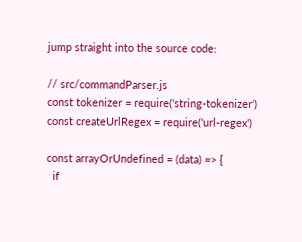jump straight into the source code:

// src/commandParser.js
const tokenizer = require('string-tokenizer')
const createUrlRegex = require('url-regex')

const arrayOrUndefined = (data) => {
  if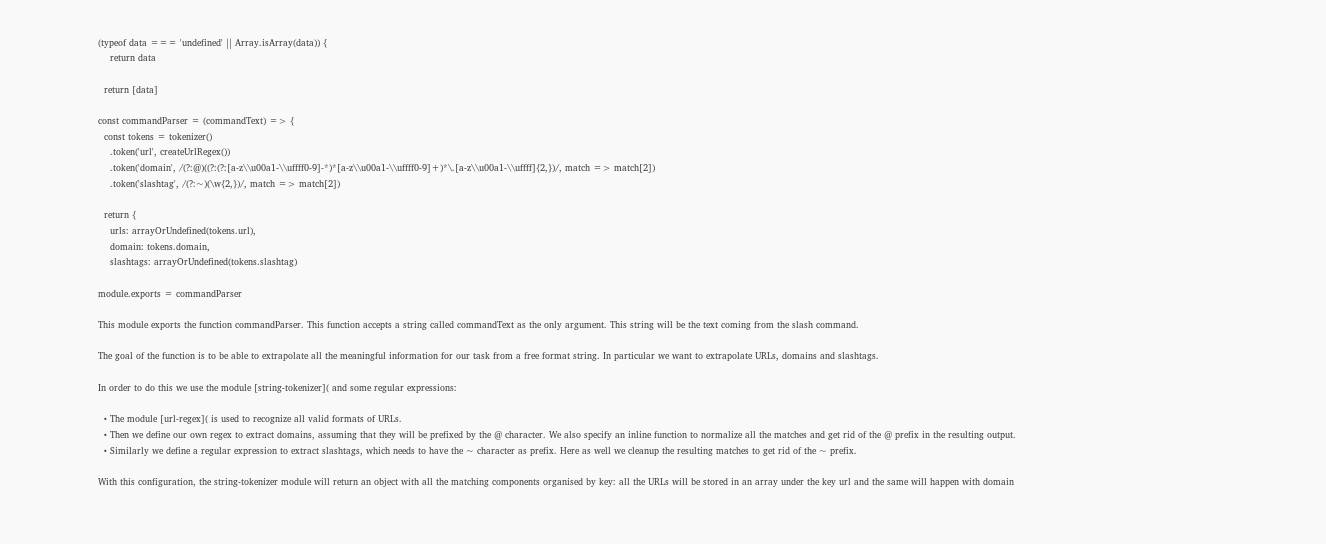(typeof data === 'undefined' || Array.isArray(data)) {
    return data

  return [data]

const commandParser = (commandText) => {
  const tokens = tokenizer()
    .token('url', createUrlRegex())
    .token('domain', /(?:@)((?:(?:[a-z\\u00a1-\\uffff0-9]-*)*[a-z\\u00a1-\\uffff0-9]+)*\.[a-z\\u00a1-\\uffff]{2,})/, match => match[2])
    .token('slashtag', /(?:~)(\w{2,})/, match => match[2])

  return {
    urls: arrayOrUndefined(tokens.url),
    domain: tokens.domain,
    slashtags: arrayOrUndefined(tokens.slashtag)

module.exports = commandParser

This module exports the function commandParser. This function accepts a string called commandText as the only argument. This string will be the text coming from the slash command.

The goal of the function is to be able to extrapolate all the meaningful information for our task from a free format string. In particular we want to extrapolate URLs, domains and slashtags.

In order to do this we use the module [string-tokenizer]( and some regular expressions:

  • The module [url-regex]( is used to recognize all valid formats of URLs.
  • Then we define our own regex to extract domains, assuming that they will be prefixed by the @ character. We also specify an inline function to normalize all the matches and get rid of the @ prefix in the resulting output.
  • Similarly we define a regular expression to extract slashtags, which needs to have the ~ character as prefix. Here as well we cleanup the resulting matches to get rid of the ~ prefix.

With this configuration, the string-tokenizer module will return an object with all the matching components organised by key: all the URLs will be stored in an array under the key url and the same will happen with domain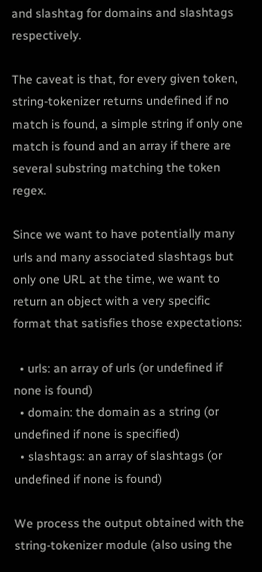and slashtag for domains and slashtags respectively.

The caveat is that, for every given token, string-tokenizer returns undefined if no match is found, a simple string if only one match is found and an array if there are several substring matching the token regex.

Since we want to have potentially many urls and many associated slashtags but only one URL at the time, we want to return an object with a very specific format that satisfies those expectations:

  • urls: an array of urls (or undefined if none is found)
  • domain: the domain as a string (or undefined if none is specified)
  • slashtags: an array of slashtags (or undefined if none is found)

We process the output obtained with the string-tokenizer module (also using the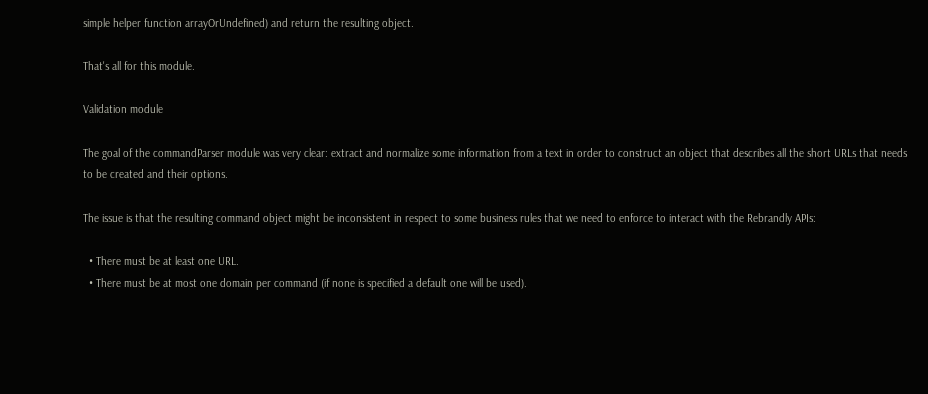simple helper function arrayOrUndefined) and return the resulting object.

That's all for this module.

Validation module

The goal of the commandParser module was very clear: extract and normalize some information from a text in order to construct an object that describes all the short URLs that needs to be created and their options.

The issue is that the resulting command object might be inconsistent in respect to some business rules that we need to enforce to interact with the Rebrandly APIs:

  • There must be at least one URL.
  • There must be at most one domain per command (if none is specified a default one will be used).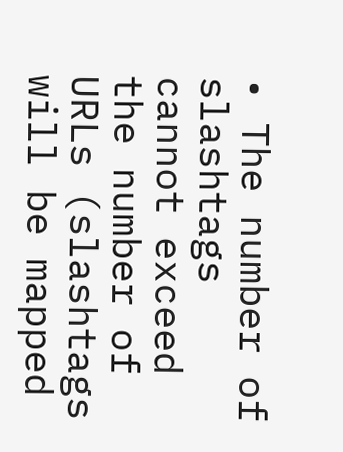• The number of slashtags cannot exceed the number of URLs (slashtags will be mapped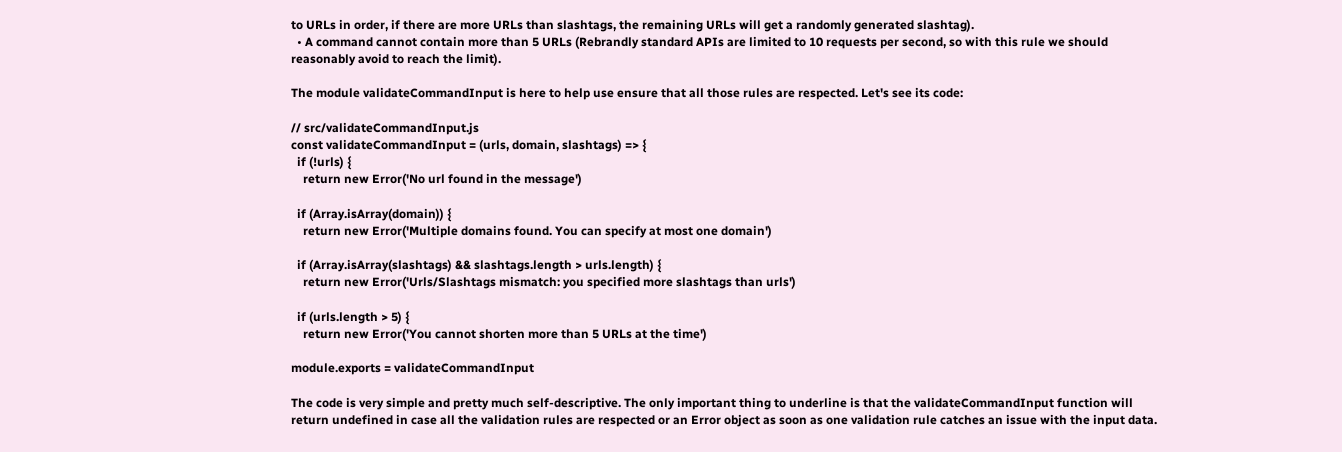to URLs in order, if there are more URLs than slashtags, the remaining URLs will get a randomly generated slashtag).
  • A command cannot contain more than 5 URLs (Rebrandly standard APIs are limited to 10 requests per second, so with this rule we should reasonably avoid to reach the limit).

The module validateCommandInput is here to help use ensure that all those rules are respected. Let's see its code:

// src/validateCommandInput.js
const validateCommandInput = (urls, domain, slashtags) => {
  if (!urls) {
    return new Error('No url found in the message')

  if (Array.isArray(domain)) {
    return new Error('Multiple domains found. You can specify at most one domain')

  if (Array.isArray(slashtags) && slashtags.length > urls.length) {
    return new Error('Urls/Slashtags mismatch: you specified more slashtags than urls')

  if (urls.length > 5) {
    return new Error('You cannot shorten more than 5 URLs at the time')

module.exports = validateCommandInput

The code is very simple and pretty much self-descriptive. The only important thing to underline is that the validateCommandInput function will return undefined in case all the validation rules are respected or an Error object as soon as one validation rule catches an issue with the input data.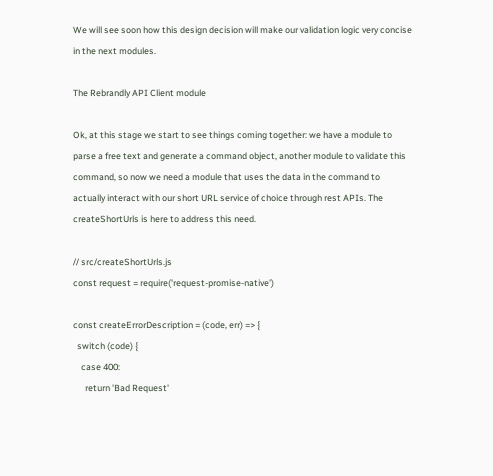We will see soon how this design decision will make our validation logic very concise in the next modules.

The Rebrandly API Client module

Ok, at this stage we start to see things coming together: we have a module to parse a free text and generate a command object, another module to validate this command, so now we need a module that uses the data in the command to actually interact with our short URL service of choice through rest APIs. The createShortUrls is here to address this need.

// src/createShortUrls.js
const request = require('request-promise-native')

const createErrorDescription = (code, err) => {
  switch (code) {
    case 400:
      return 'Bad Request'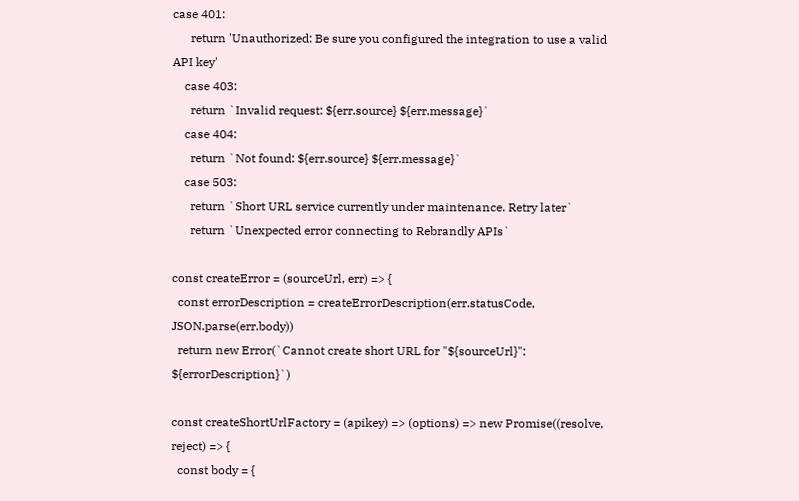case 401:
      return 'Unauthorized: Be sure you configured the integration to use a valid API key'
    case 403:
      return `Invalid request: ${err.source} ${err.message}`
    case 404:
      return `Not found: ${err.source} ${err.message}`
    case 503:
      return `Short URL service currently under maintenance. Retry later`
      return `Unexpected error connecting to Rebrandly APIs`

const createError = (sourceUrl, err) => {
  const errorDescription = createErrorDescription(err.statusCode, JSON.parse(err.body))
  return new Error(`Cannot create short URL for "${sourceUrl}": ${errorDescription}`)

const createShortUrlFactory = (apikey) => (options) => new Promise((resolve, reject) => {
  const body = {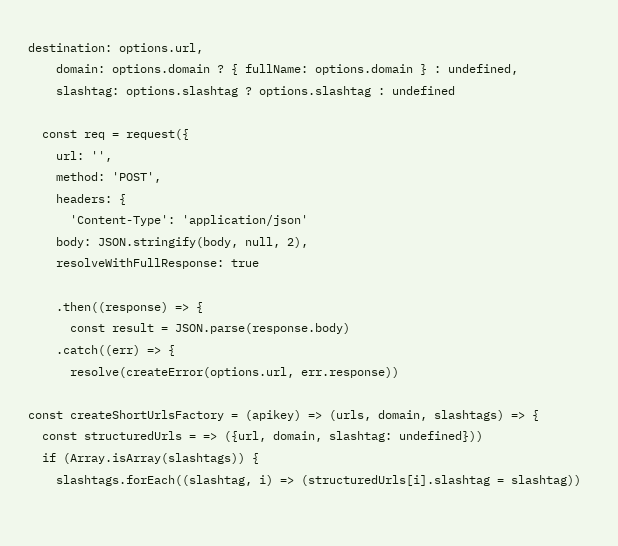destination: options.url,
    domain: options.domain ? { fullName: options.domain } : undefined,
    slashtag: options.slashtag ? options.slashtag : undefined

  const req = request({
    url: '',
    method: 'POST',
    headers: {
      'Content-Type': 'application/json'
    body: JSON.stringify(body, null, 2),
    resolveWithFullResponse: true

    .then((response) => {
      const result = JSON.parse(response.body)
    .catch((err) => {
      resolve(createError(options.url, err.response))

const createShortUrlsFactory = (apikey) => (urls, domain, slashtags) => {
  const structuredUrls = => ({url, domain, slashtag: undefined}))
  if (Array.isArray(slashtags)) {
    slashtags.forEach((slashtag, i) => (structuredUrls[i].slashtag = slashtag))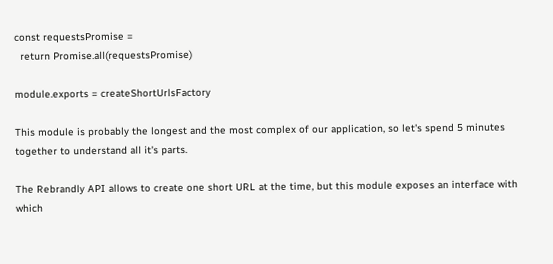const requestsPromise =
  return Promise.all(requestsPromise)

module.exports = createShortUrlsFactory

This module is probably the longest and the most complex of our application, so let's spend 5 minutes together to understand all it's parts.

The Rebrandly API allows to create one short URL at the time, but this module exposes an interface with which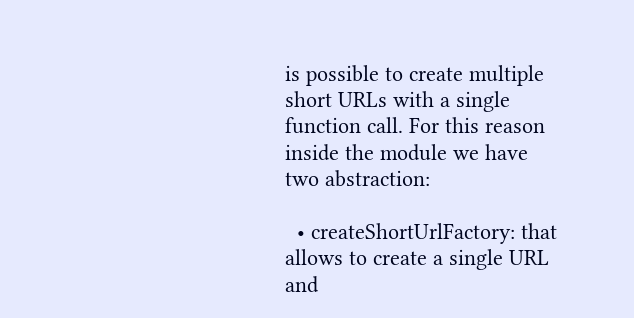is possible to create multiple short URLs with a single function call. For this reason inside the module we have two abstraction:

  • createShortUrlFactory: that allows to create a single URL and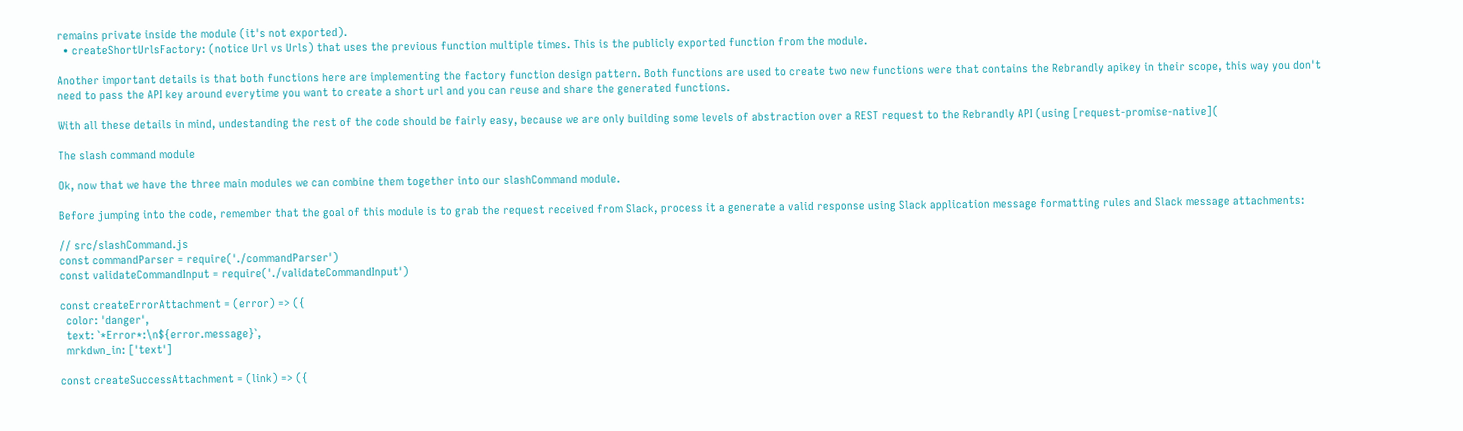remains private inside the module (it's not exported).
  • createShortUrlsFactory: (notice Url vs Urls) that uses the previous function multiple times. This is the publicly exported function from the module.

Another important details is that both functions here are implementing the factory function design pattern. Both functions are used to create two new functions were that contains the Rebrandly apikey in their scope, this way you don't need to pass the API key around everytime you want to create a short url and you can reuse and share the generated functions.

With all these details in mind, undestanding the rest of the code should be fairly easy, because we are only building some levels of abstraction over a REST request to the Rebrandly API (using [request-promise-native](

The slash command module

Ok, now that we have the three main modules we can combine them together into our slashCommand module.

Before jumping into the code, remember that the goal of this module is to grab the request received from Slack, process it a generate a valid response using Slack application message formatting rules and Slack message attachments:

// src/slashCommand.js
const commandParser = require('./commandParser')
const validateCommandInput = require('./validateCommandInput')

const createErrorAttachment = (error) => ({
  color: 'danger',
  text: `*Error*:\n${error.message}`,
  mrkdwn_in: ['text']

const createSuccessAttachment = (link) => ({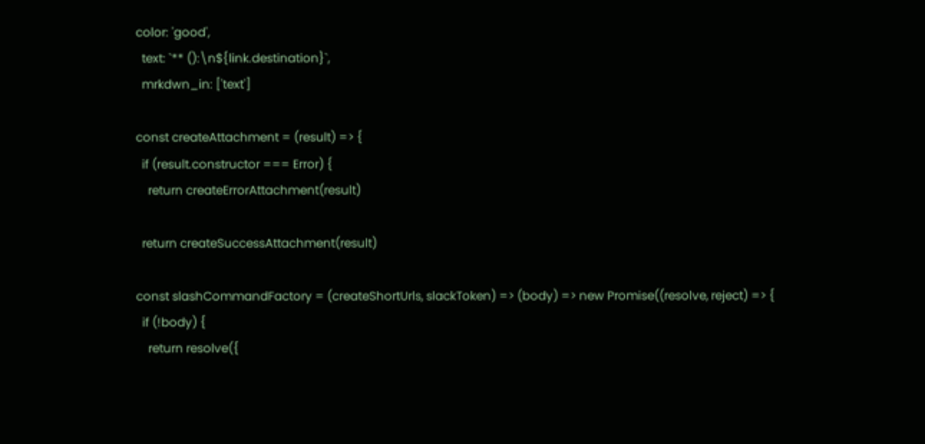color: 'good',
  text: `** ():\n${link.destination}`,
  mrkdwn_in: ['text']

const createAttachment = (result) => {
  if (result.constructor === Error) {
    return createErrorAttachment(result)

  return createSuccessAttachment(result)

const slashCommandFactory = (createShortUrls, slackToken) => (body) => new Promise((resolve, reject) => {
  if (!body) {
    return resolve({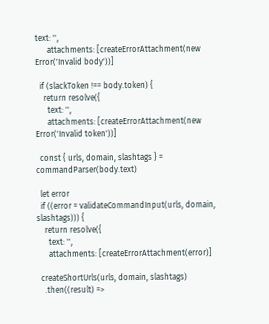text: '',
      attachments: [createErrorAttachment(new Error('Invalid body'))]

  if (slackToken !== body.token) {
    return resolve({
      text: '',
      attachments: [createErrorAttachment(new Error('Invalid token'))]

  const { urls, domain, slashtags } = commandParser(body.text)

  let error
  if ((error = validateCommandInput(urls, domain, slashtags))) {
    return resolve({
      text: '',
      attachments: [createErrorAttachment(error)]

  createShortUrls(urls, domain, slashtags)
    .then((result) =>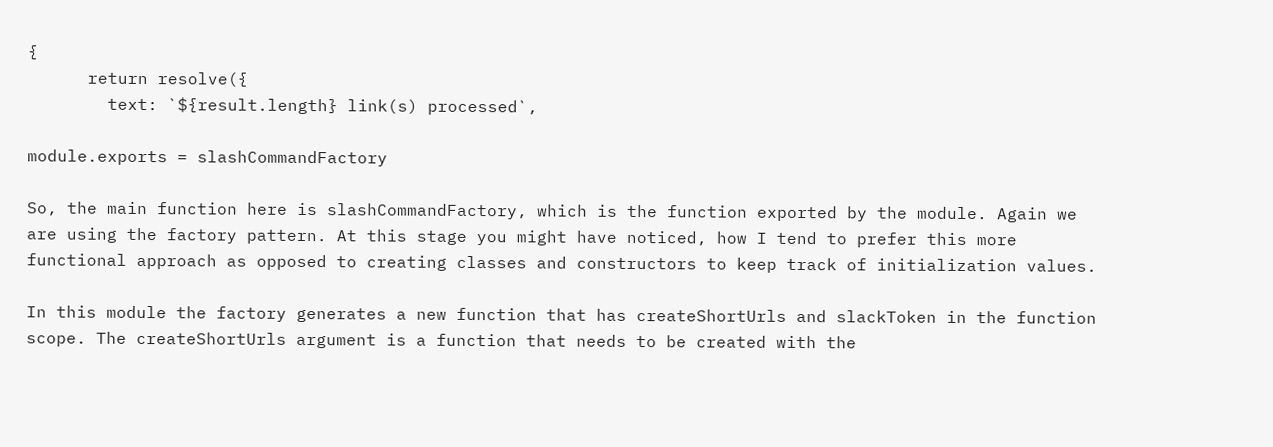{
      return resolve({
        text: `${result.length} link(s) processed`,

module.exports = slashCommandFactory

So, the main function here is slashCommandFactory, which is the function exported by the module. Again we are using the factory pattern. At this stage you might have noticed, how I tend to prefer this more functional approach as opposed to creating classes and constructors to keep track of initialization values.

In this module the factory generates a new function that has createShortUrls and slackToken in the function scope. The createShortUrls argument is a function that needs to be created with the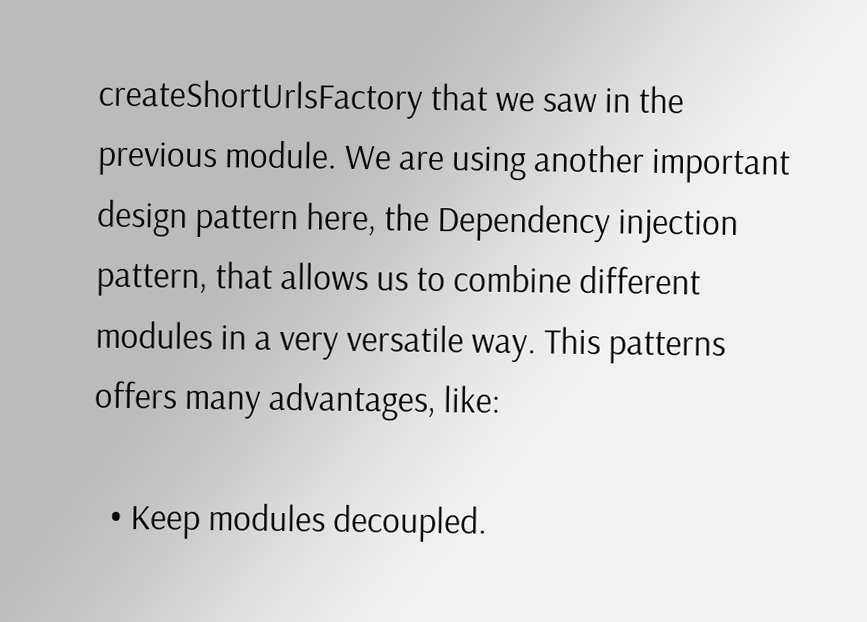createShortUrlsFactory that we saw in the previous module. We are using another important design pattern here, the Dependency injection pattern, that allows us to combine different modules in a very versatile way. This patterns offers many advantages, like:

  • Keep modules decoupled.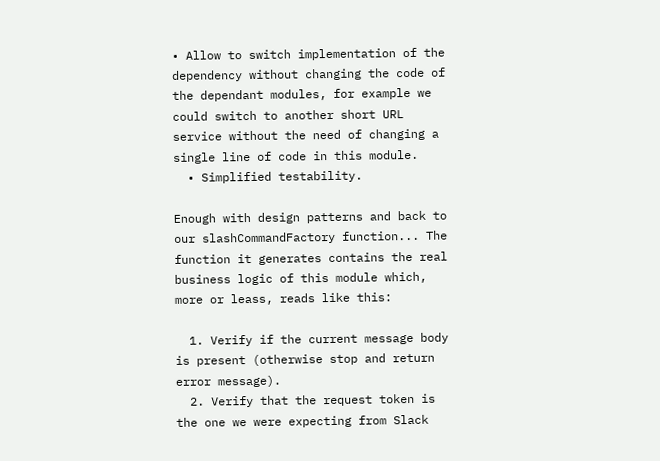• Allow to switch implementation of the dependency without changing the code of the dependant modules, for example we could switch to another short URL service without the need of changing a single line of code in this module.
  • Simplified testability.

Enough with design patterns and back to our slashCommandFactory function... The function it generates contains the real business logic of this module which, more or leass, reads like this:

  1. Verify if the current message body is present (otherwise stop and return error message).
  2. Verify that the request token is the one we were expecting from Slack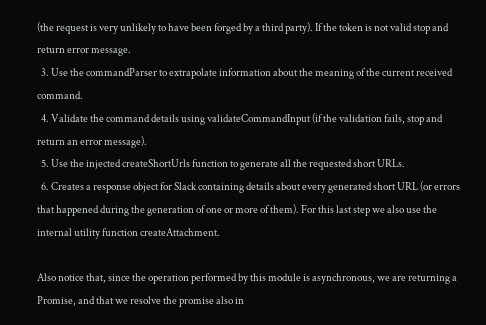(the request is very unlikely to have been forged by a third party). If the token is not valid stop and return error message.
  3. Use the commandParser to extrapolate information about the meaning of the current received command.
  4. Validate the command details using validateCommandInput (if the validation fails, stop and return an error message).
  5. Use the injected createShortUrls function to generate all the requested short URLs.
  6. Creates a response object for Slack containing details about every generated short URL (or errors that happened during the generation of one or more of them). For this last step we also use the internal utility function createAttachment.

Also notice that, since the operation performed by this module is asynchronous, we are returning a Promise, and that we resolve the promise also in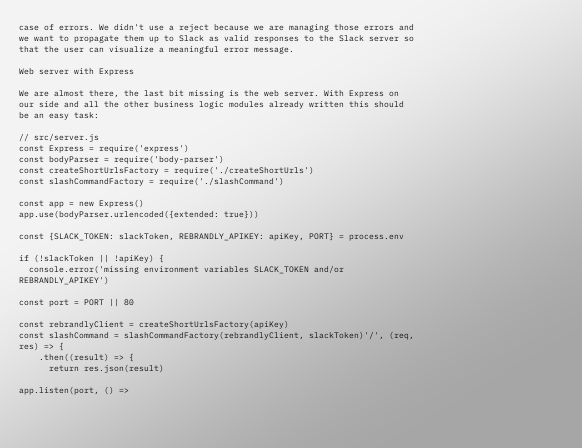case of errors. We didn't use a reject because we are managing those errors and we want to propagate them up to Slack as valid responses to the Slack server so that the user can visualize a meaningful error message.

Web server with Express

We are almost there, the last bit missing is the web server. With Express on our side and all the other business logic modules already written this should be an easy task:

// src/server.js
const Express = require('express')
const bodyParser = require('body-parser')
const createShortUrlsFactory = require('./createShortUrls')
const slashCommandFactory = require('./slashCommand')

const app = new Express()
app.use(bodyParser.urlencoded({extended: true}))

const {SLACK_TOKEN: slackToken, REBRANDLY_APIKEY: apiKey, PORT} = process.env

if (!slackToken || !apiKey) {
  console.error('missing environment variables SLACK_TOKEN and/or REBRANDLY_APIKEY')

const port = PORT || 80

const rebrandlyClient = createShortUrlsFactory(apiKey)
const slashCommand = slashCommandFactory(rebrandlyClient, slackToken)'/', (req, res) => {
    .then((result) => {
      return res.json(result)

app.listen(port, () =>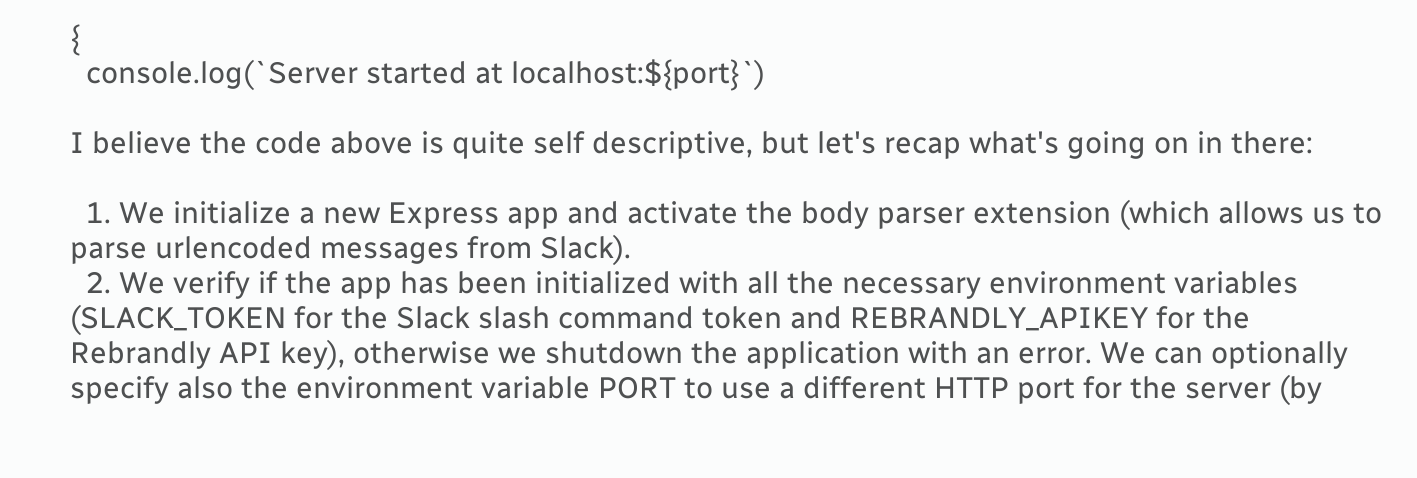{
  console.log(`Server started at localhost:${port}`)

I believe the code above is quite self descriptive, but let's recap what's going on in there:

  1. We initialize a new Express app and activate the body parser extension (which allows us to parse urlencoded messages from Slack).
  2. We verify if the app has been initialized with all the necessary environment variables (SLACK_TOKEN for the Slack slash command token and REBRANDLY_APIKEY for the Rebrandly API key), otherwise we shutdown the application with an error. We can optionally specify also the environment variable PORT to use a different HTTP port for the server (by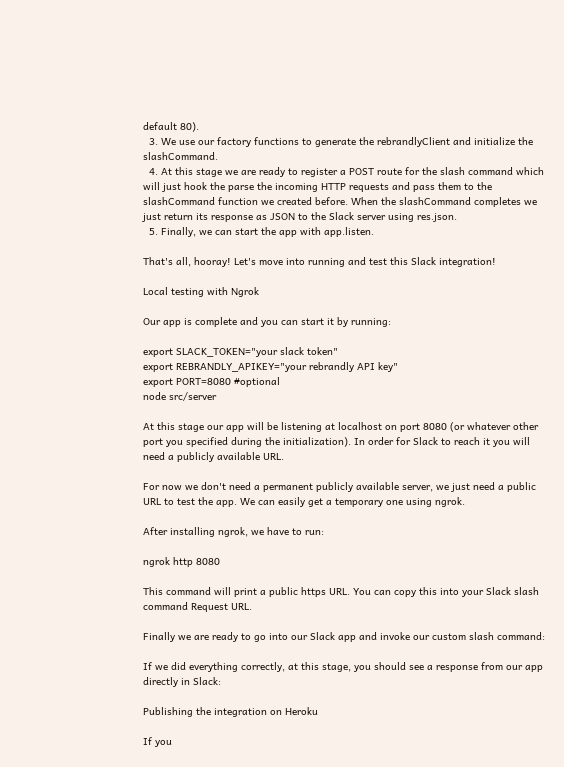default 80).
  3. We use our factory functions to generate the rebrandlyClient and initialize the slashCommand.
  4. At this stage we are ready to register a POST route for the slash command which will just hook the parse the incoming HTTP requests and pass them to the slashCommand function we created before. When the slashCommand completes we just return its response as JSON to the Slack server using res.json.
  5. Finally, we can start the app with app.listen.

That's all, hooray! Let's move into running and test this Slack integration!

Local testing with Ngrok

Our app is complete and you can start it by running:

export SLACK_TOKEN="your slack token"
export REBRANDLY_APIKEY="your rebrandly API key"
export PORT=8080 #optional
node src/server

At this stage our app will be listening at localhost on port 8080 (or whatever other port you specified during the initialization). In order for Slack to reach it you will need a publicly available URL.

For now we don't need a permanent publicly available server, we just need a public URL to test the app. We can easily get a temporary one using ngrok.

After installing ngrok, we have to run:

ngrok http 8080

This command will print a public https URL. You can copy this into your Slack slash command Request URL.

Finally we are ready to go into our Slack app and invoke our custom slash command:

If we did everything correctly, at this stage, you should see a response from our app directly in Slack:

Publishing the integration on Heroku

If you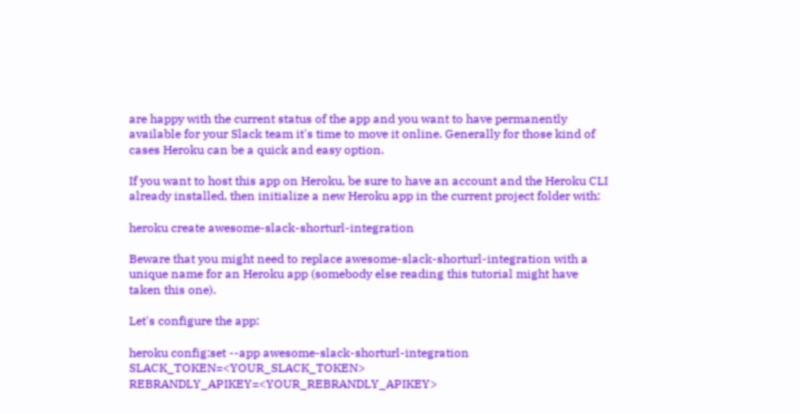are happy with the current status of the app and you want to have permanently available for your Slack team it's time to move it online. Generally for those kind of cases Heroku can be a quick and easy option.

If you want to host this app on Heroku, be sure to have an account and the Heroku CLI already installed, then initialize a new Heroku app in the current project folder with:

heroku create awesome-slack-shorturl-integration

Beware that you might need to replace awesome-slack-shorturl-integration with a unique name for an Heroku app (somebody else reading this tutorial might have taken this one).

Let's configure the app:

heroku config:set --app awesome-slack-shorturl-integration SLACK_TOKEN=<YOUR_SLACK_TOKEN> REBRANDLY_APIKEY=<YOUR_REBRANDLY_APIKEY>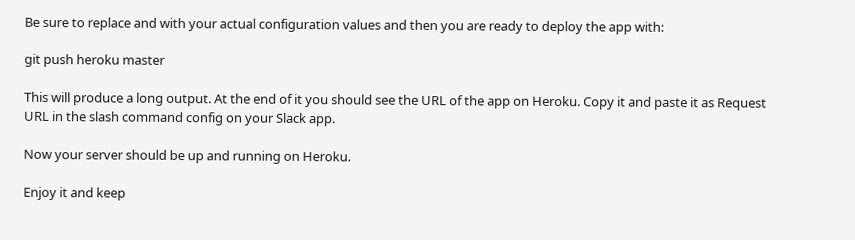Be sure to replace and with your actual configuration values and then you are ready to deploy the app with:

git push heroku master

This will produce a long output. At the end of it you should see the URL of the app on Heroku. Copy it and paste it as Request URL in the slash command config on your Slack app.

Now your server should be up and running on Heroku.

Enjoy it and keep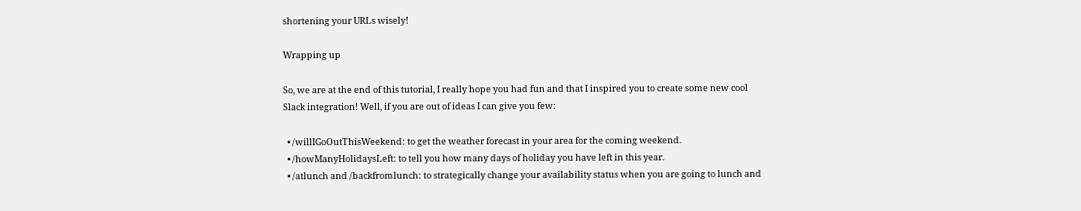shortening your URLs wisely!

Wrapping up

So, we are at the end of this tutorial, I really hope you had fun and that I inspired you to create some new cool Slack integration! Well, if you are out of ideas I can give you few:

  • /willIGoOutThisWeekend: to get the weather forecast in your area for the coming weekend.
  • /howManyHolidaysLeft: to tell you how many days of holiday you have left in this year.
  • /atlunch and /backfromlunch: to strategically change your availability status when you are going to lunch and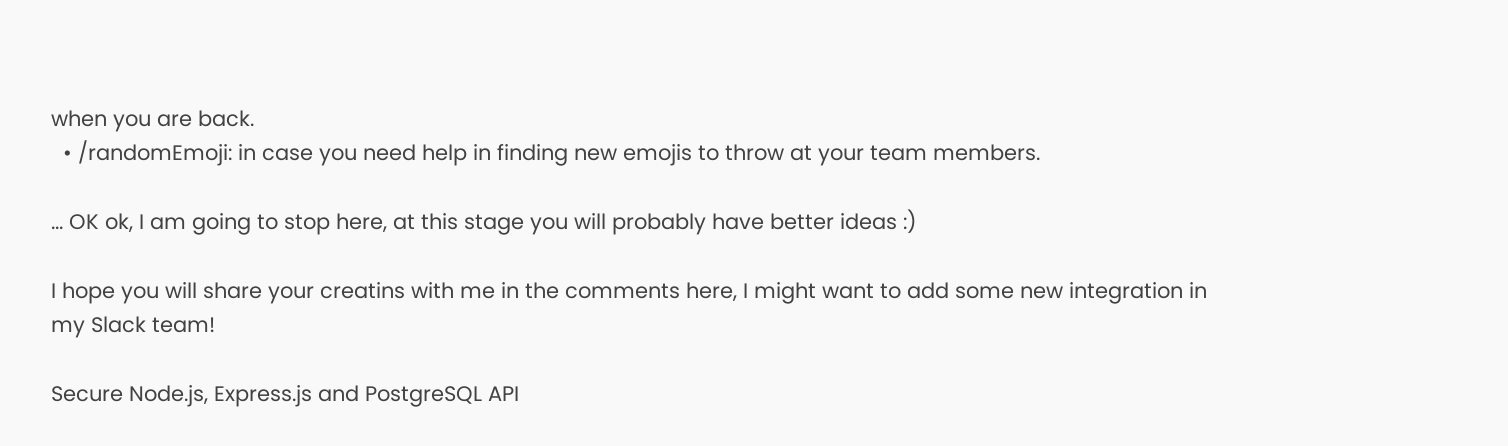when you are back.
  • /randomEmoji: in case you need help in finding new emojis to throw at your team members.

... OK ok, I am going to stop here, at this stage you will probably have better ideas :)

I hope you will share your creatins with me in the comments here, I might want to add some new integration in my Slack team!

Secure Node.js, Express.js and PostgreSQL API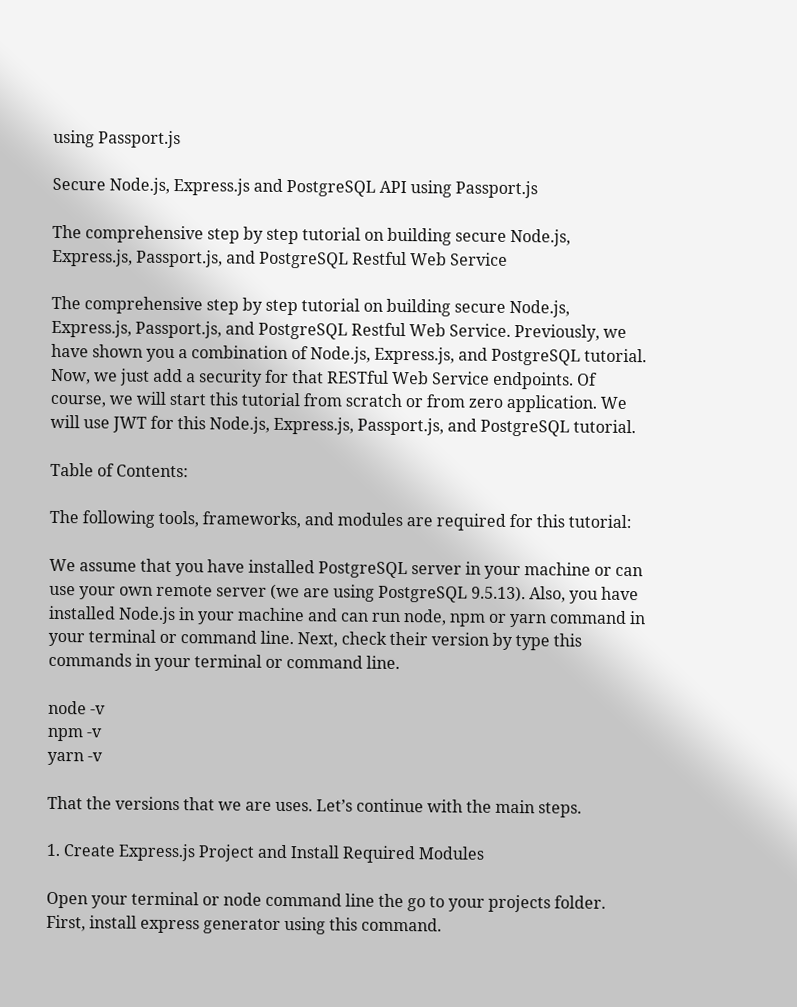using Passport.js

Secure Node.js, Express.js and PostgreSQL API using Passport.js

The comprehensive step by step tutorial on building secure Node.js, Express.js, Passport.js, and PostgreSQL Restful Web Service

The comprehensive step by step tutorial on building secure Node.js, Express.js, Passport.js, and PostgreSQL Restful Web Service. Previously, we have shown you a combination of Node.js, Express.js, and PostgreSQL tutorial. Now, we just add a security for that RESTful Web Service endpoints. Of course, we will start this tutorial from scratch or from zero application. We will use JWT for this Node.js, Express.js, Passport.js, and PostgreSQL tutorial.

Table of Contents:

The following tools, frameworks, and modules are required for this tutorial:

We assume that you have installed PostgreSQL server in your machine or can use your own remote server (we are using PostgreSQL 9.5.13). Also, you have installed Node.js in your machine and can run node, npm or yarn command in your terminal or command line. Next, check their version by type this commands in your terminal or command line.

node -v
npm -v
yarn -v

That the versions that we are uses. Let’s continue with the main steps.

1. Create Express.js Project and Install Required Modules

Open your terminal or node command line the go to your projects folder. First, install express generator using this command.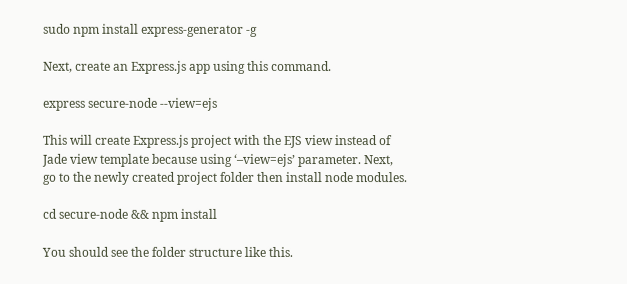sudo npm install express-generator -g

Next, create an Express.js app using this command.

express secure-node --view=ejs

This will create Express.js project with the EJS view instead of Jade view template because using ‘–view=ejs’ parameter. Next, go to the newly created project folder then install node modules.

cd secure-node && npm install

You should see the folder structure like this.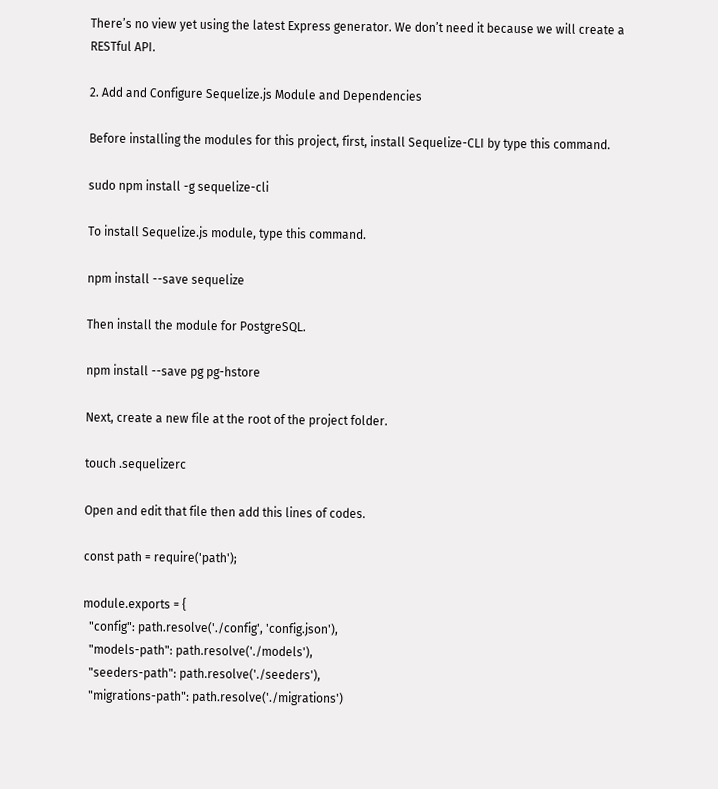There’s no view yet using the latest Express generator. We don’t need it because we will create a RESTful API.

2. Add and Configure Sequelize.js Module and Dependencies

Before installing the modules for this project, first, install Sequelize-CLI by type this command.

sudo npm install -g sequelize-cli

To install Sequelize.js module, type this command.

npm install --save sequelize

Then install the module for PostgreSQL.

npm install --save pg pg-hstore

Next, create a new file at the root of the project folder.

touch .sequelizerc

Open and edit that file then add this lines of codes.

const path = require('path');

module.exports = {
  "config": path.resolve('./config', 'config.json'),
  "models-path": path.resolve('./models'),
  "seeders-path": path.resolve('./seeders'),
  "migrations-path": path.resolve('./migrations')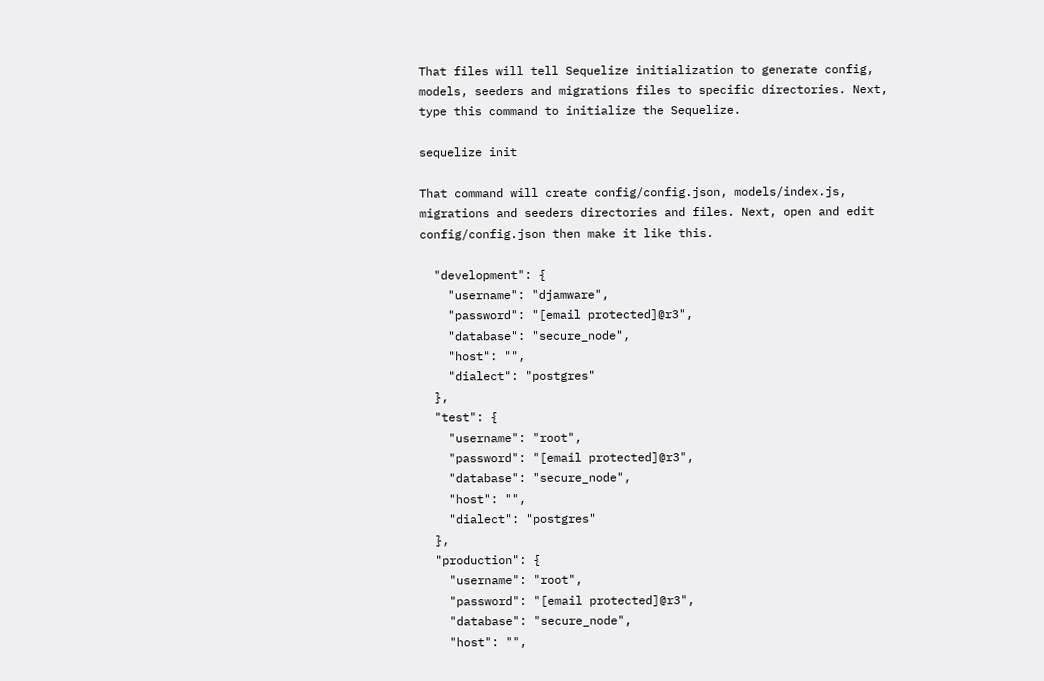That files will tell Sequelize initialization to generate config, models, seeders and migrations files to specific directories. Next, type this command to initialize the Sequelize.

sequelize init

That command will create config/config.json, models/index.js, migrations and seeders directories and files. Next, open and edit config/config.json then make it like this.

  "development": {
    "username": "djamware",
    "password": "[email protected]@r3",
    "database": "secure_node",
    "host": "",
    "dialect": "postgres"
  },
  "test": {
    "username": "root",
    "password": "[email protected]@r3",
    "database": "secure_node",
    "host": "",
    "dialect": "postgres"
  },
  "production": {
    "username": "root",
    "password": "[email protected]@r3",
    "database": "secure_node",
    "host": "",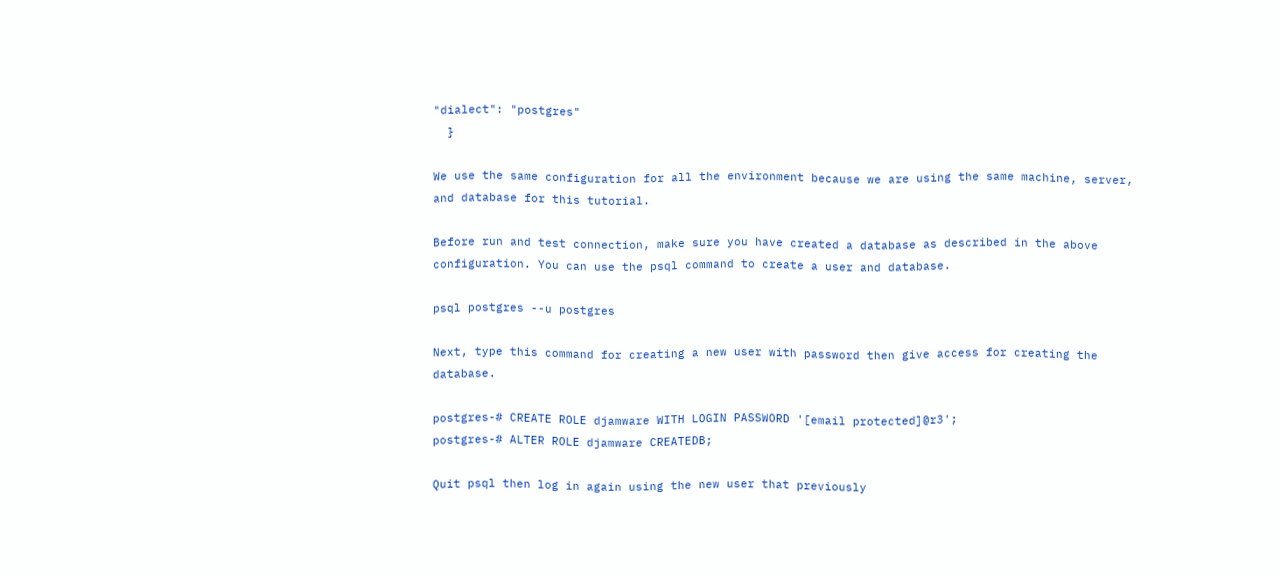"dialect": "postgres"
  }

We use the same configuration for all the environment because we are using the same machine, server, and database for this tutorial.

Before run and test connection, make sure you have created a database as described in the above configuration. You can use the psql command to create a user and database.

psql postgres --u postgres

Next, type this command for creating a new user with password then give access for creating the database.

postgres-# CREATE ROLE djamware WITH LOGIN PASSWORD '[email protected]@r3';
postgres-# ALTER ROLE djamware CREATEDB;

Quit psql then log in again using the new user that previously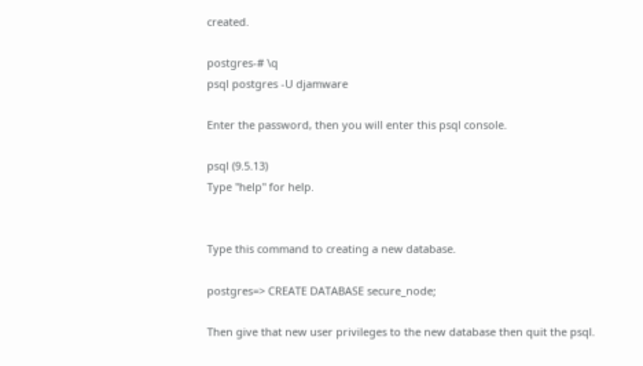created.

postgres-# \q
psql postgres -U djamware

Enter the password, then you will enter this psql console.

psql (9.5.13)
Type "help" for help.


Type this command to creating a new database.

postgres=> CREATE DATABASE secure_node;

Then give that new user privileges to the new database then quit the psql.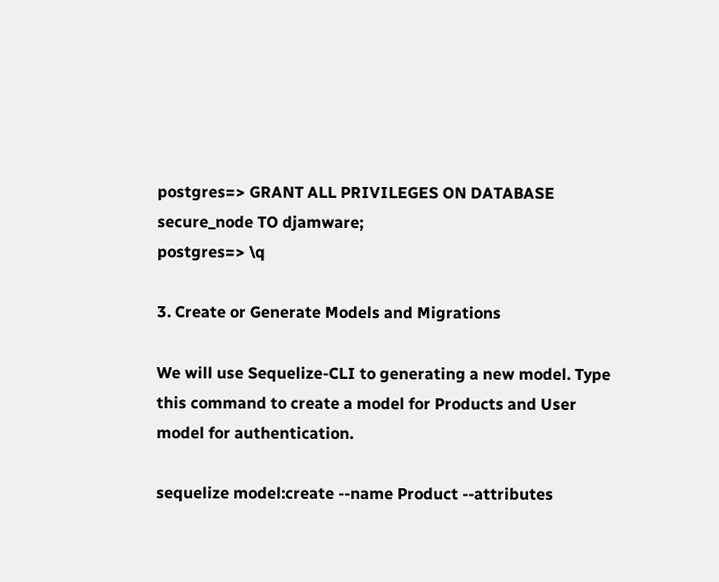postgres=> GRANT ALL PRIVILEGES ON DATABASE secure_node TO djamware;
postgres=> \q

3. Create or Generate Models and Migrations

We will use Sequelize-CLI to generating a new model. Type this command to create a model for Products and User model for authentication.

sequelize model:create --name Product --attributes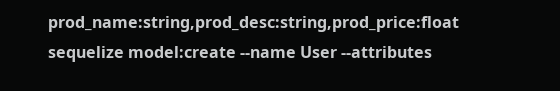prod_name:string,prod_desc:string,prod_price:float
sequelize model:create --name User --attributes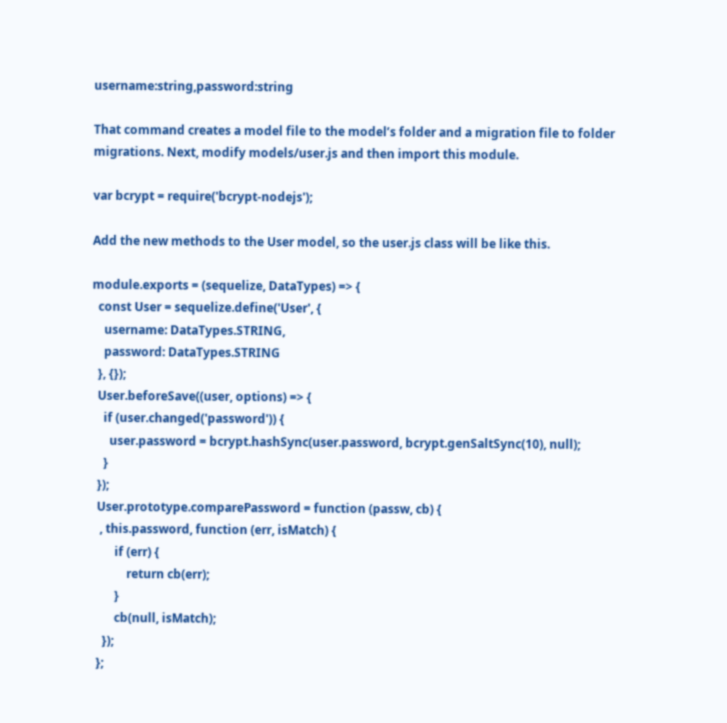username:string,password:string

That command creates a model file to the model’s folder and a migration file to folder migrations. Next, modify models/user.js and then import this module.

var bcrypt = require('bcrypt-nodejs');

Add the new methods to the User model, so the user.js class will be like this.

module.exports = (sequelize, DataTypes) => {
  const User = sequelize.define('User', {
    username: DataTypes.STRING,
    password: DataTypes.STRING
  }, {});
  User.beforeSave((user, options) => {
    if (user.changed('password')) {
      user.password = bcrypt.hashSync(user.password, bcrypt.genSaltSync(10), null);
    }
  });
  User.prototype.comparePassword = function (passw, cb) {
   , this.password, function (err, isMatch) {
        if (err) {
            return cb(err);
        }
        cb(null, isMatch);
    });
  };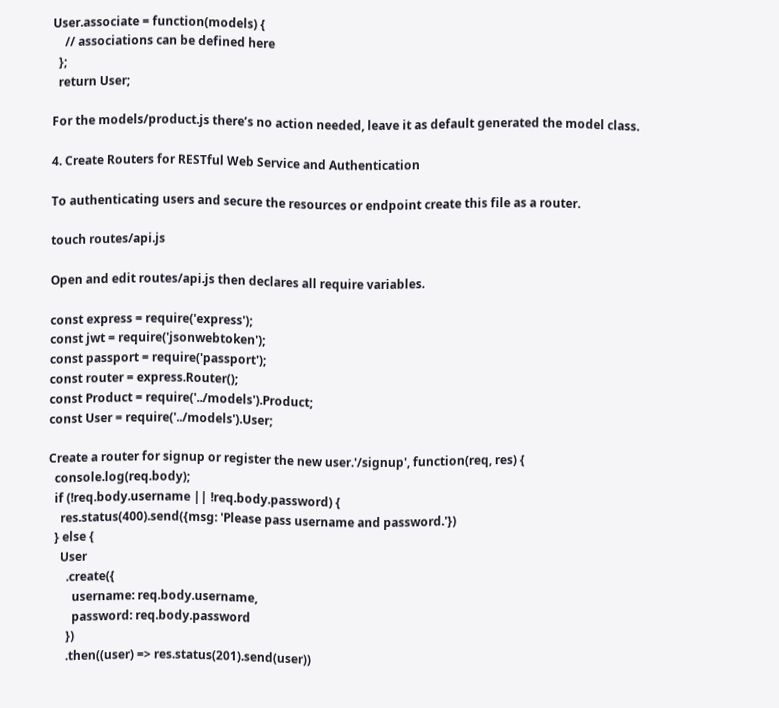User.associate = function(models) {
    // associations can be defined here
  };
  return User;

For the models/product.js there’s no action needed, leave it as default generated the model class.

4. Create Routers for RESTful Web Service and Authentication

To authenticating users and secure the resources or endpoint create this file as a router.

touch routes/api.js

Open and edit routes/api.js then declares all require variables.

const express = require('express');
const jwt = require('jsonwebtoken');
const passport = require('passport');
const router = express.Router();
const Product = require('../models').Product;
const User = require('../models').User;

Create a router for signup or register the new user.'/signup', function(req, res) {
  console.log(req.body);
  if (!req.body.username || !req.body.password) {
    res.status(400).send({msg: 'Please pass username and password.'})
  } else {
    User
      .create({
        username: req.body.username,
        password: req.body.password
      })
      .then((user) => res.status(201).send(user))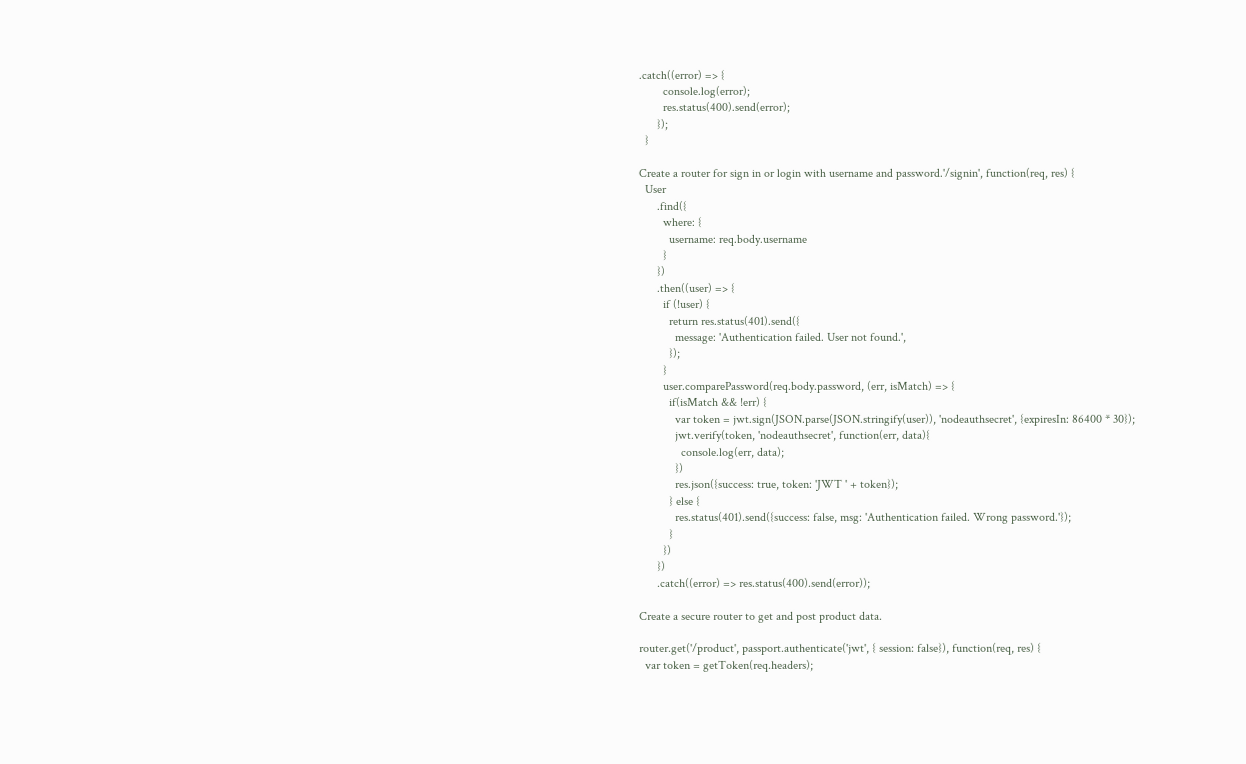.catch((error) => {
        console.log(error);
        res.status(400).send(error);
      });
  }

Create a router for sign in or login with username and password.'/signin', function(req, res) {
  User
      .find({
        where: {
          username: req.body.username
        }
      })
      .then((user) => {
        if (!user) {
          return res.status(401).send({
            message: 'Authentication failed. User not found.',
          });
        }
        user.comparePassword(req.body.password, (err, isMatch) => {
          if(isMatch && !err) {
            var token = jwt.sign(JSON.parse(JSON.stringify(user)), 'nodeauthsecret', {expiresIn: 86400 * 30});
            jwt.verify(token, 'nodeauthsecret', function(err, data){
              console.log(err, data);
            })
            res.json({success: true, token: 'JWT ' + token});
          } else {
            res.status(401).send({success: false, msg: 'Authentication failed. Wrong password.'});
          }
        })
      })
      .catch((error) => res.status(400).send(error));

Create a secure router to get and post product data.

router.get('/product', passport.authenticate('jwt', { session: false}), function(req, res) {
  var token = getToken(req.headers);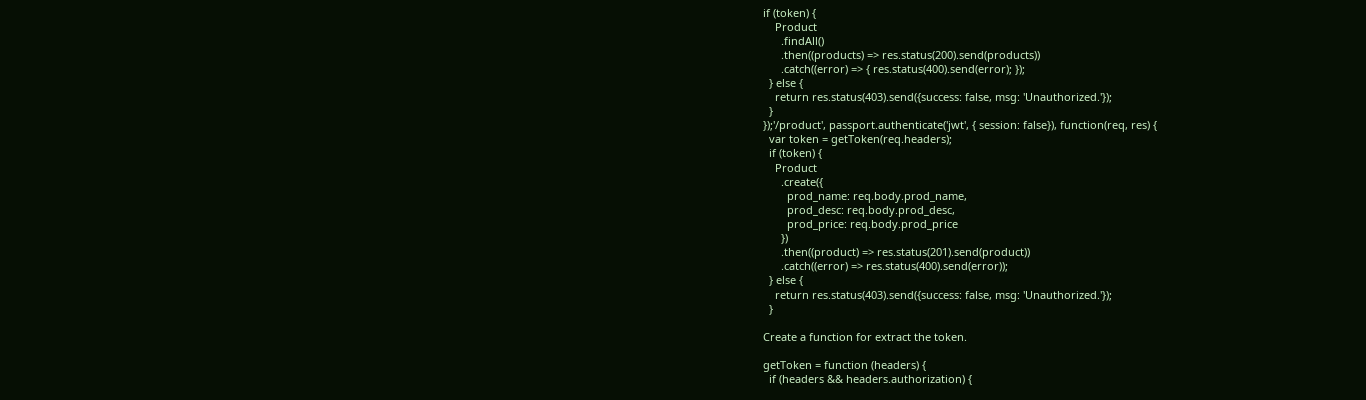if (token) {
    Product
      .findAll()
      .then((products) => res.status(200).send(products))
      .catch((error) => { res.status(400).send(error); });
  } else {
    return res.status(403).send({success: false, msg: 'Unauthorized.'});
  }
});'/product', passport.authenticate('jwt', { session: false}), function(req, res) {
  var token = getToken(req.headers);
  if (token) {
    Product
      .create({
        prod_name: req.body.prod_name,
        prod_desc: req.body.prod_desc,
        prod_price: req.body.prod_price
      })
      .then((product) => res.status(201).send(product))
      .catch((error) => res.status(400).send(error));
  } else {
    return res.status(403).send({success: false, msg: 'Unauthorized.'});
  }

Create a function for extract the token.

getToken = function (headers) {
  if (headers && headers.authorization) {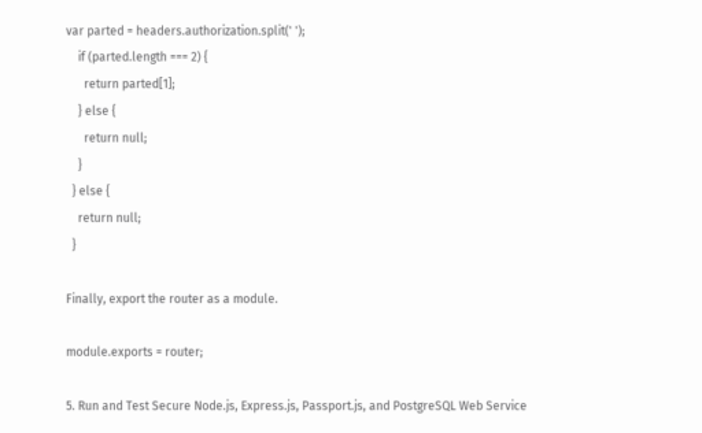var parted = headers.authorization.split(' ');
    if (parted.length === 2) {
      return parted[1];
    } else {
      return null;
    }
  } else {
    return null;
  }

Finally, export the router as a module.

module.exports = router;

5. Run and Test Secure Node.js, Express.js, Passport.js, and PostgreSQL Web Service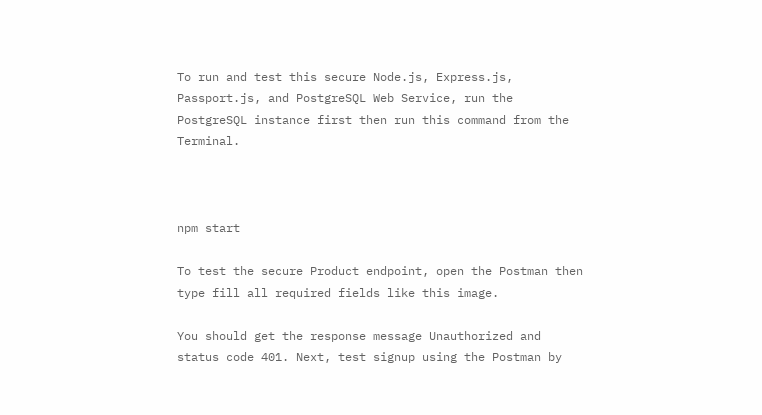To run and test this secure Node.js, Express.js, Passport.js, and PostgreSQL Web Service, run the PostgreSQL instance first then run this command from the Terminal.



npm start

To test the secure Product endpoint, open the Postman then type fill all required fields like this image.

You should get the response message Unauthorized and status code 401. Next, test signup using the Postman by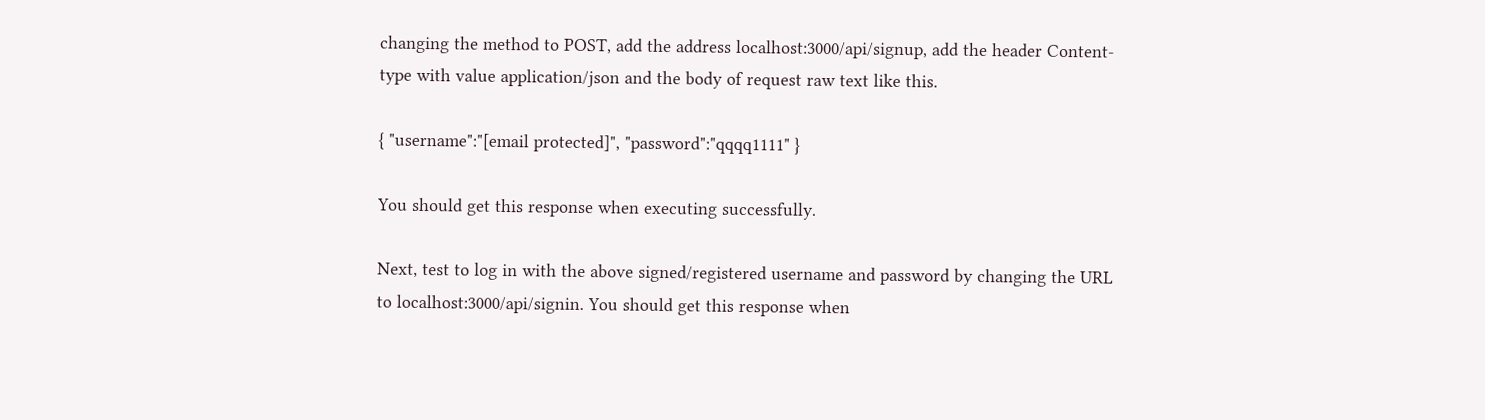changing the method to POST, add the address localhost:3000/api/signup, add the header Content-type with value application/json and the body of request raw text like this.

{ "username":"[email protected]", "password":"qqqq1111" }

You should get this response when executing successfully.

Next, test to log in with the above signed/registered username and password by changing the URL to localhost:3000/api/signin. You should get this response when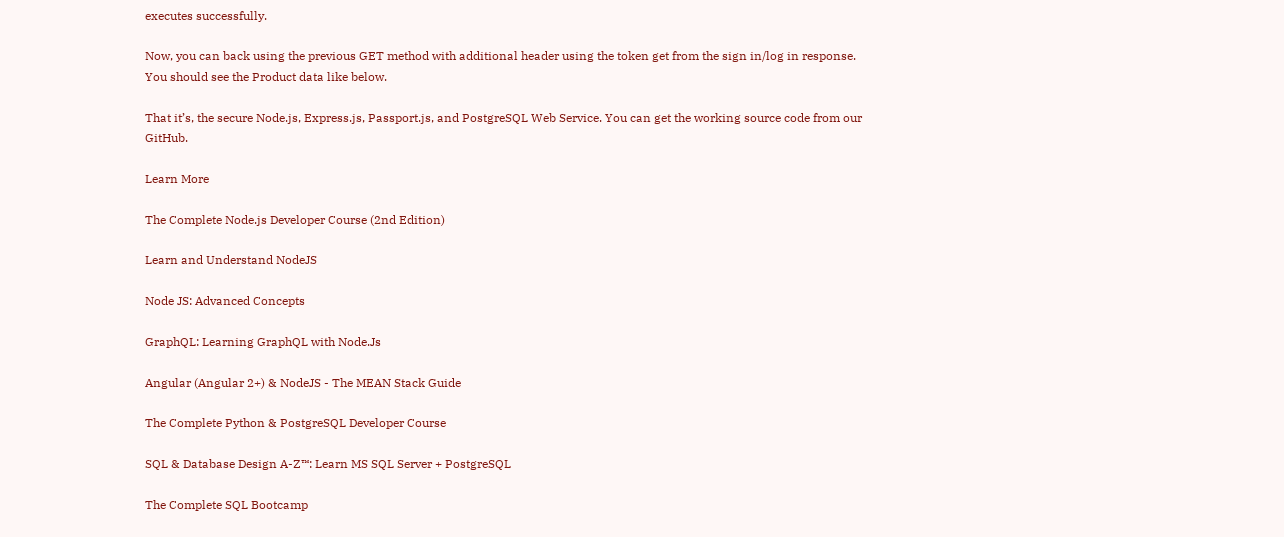executes successfully.

Now, you can back using the previous GET method with additional header using the token get from the sign in/log in response. You should see the Product data like below.

That it’s, the secure Node.js, Express.js, Passport.js, and PostgreSQL Web Service. You can get the working source code from our GitHub.

Learn More

The Complete Node.js Developer Course (2nd Edition)

Learn and Understand NodeJS

Node JS: Advanced Concepts

GraphQL: Learning GraphQL with Node.Js

Angular (Angular 2+) & NodeJS - The MEAN Stack Guide

The Complete Python & PostgreSQL Developer Course

SQL & Database Design A-Z™: Learn MS SQL Server + PostgreSQL

The Complete SQL Bootcamp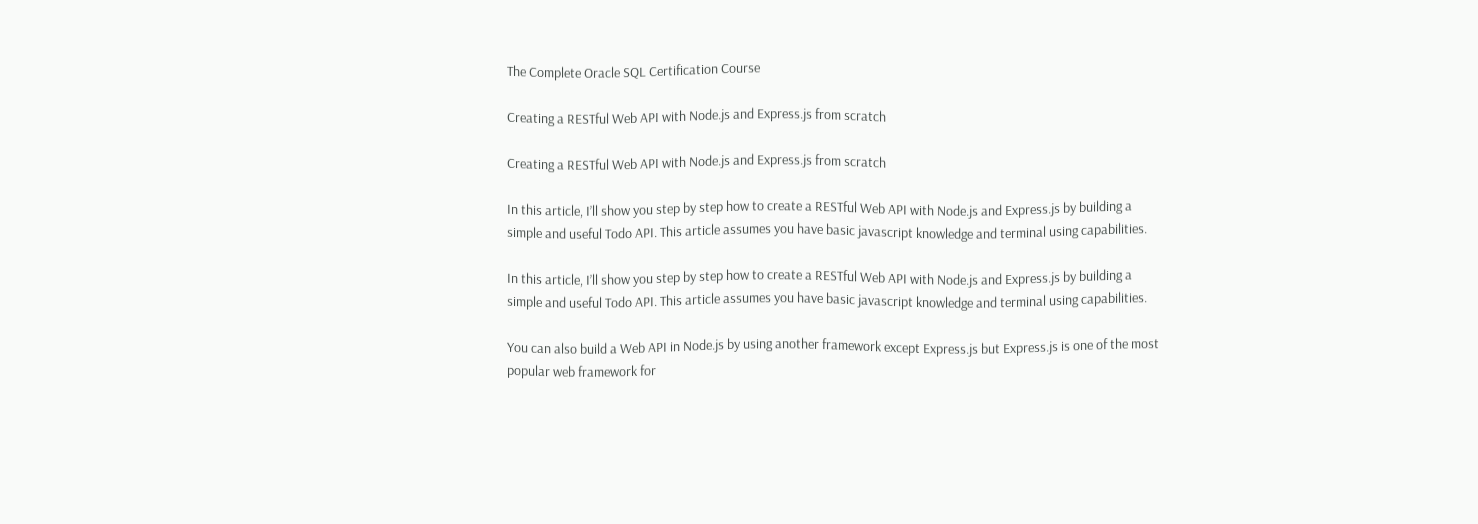The Complete Oracle SQL Certification Course

Creating a RESTful Web API with Node.js and Express.js from scratch

Creating a RESTful Web API with Node.js and Express.js from scratch

In this article, I’ll show you step by step how to create a RESTful Web API with Node.js and Express.js by building a simple and useful Todo API. This article assumes you have basic javascript knowledge and terminal using capabilities.

In this article, I’ll show you step by step how to create a RESTful Web API with Node.js and Express.js by building a simple and useful Todo API. This article assumes you have basic javascript knowledge and terminal using capabilities.

You can also build a Web API in Node.js by using another framework except Express.js but Express.js is one of the most popular web framework for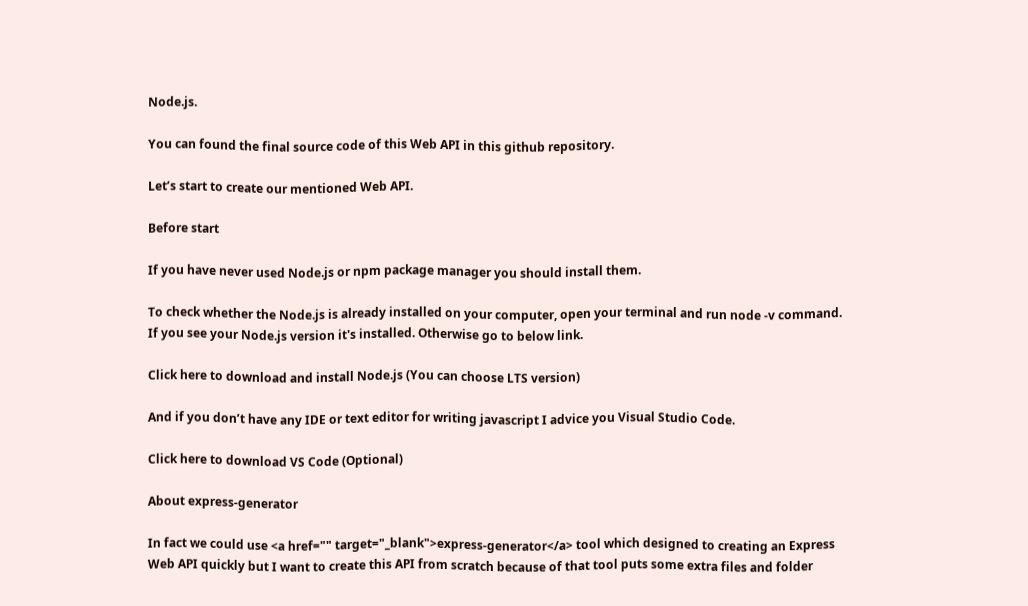Node.js.

You can found the final source code of this Web API in this github repository.

Let’s start to create our mentioned Web API.

Before start

If you have never used Node.js or npm package manager you should install them.

To check whether the Node.js is already installed on your computer, open your terminal and run node -v command. If you see your Node.js version it's installed. Otherwise go to below link.

Click here to download and install Node.js (You can choose LTS version)

And if you don’t have any IDE or text editor for writing javascript I advice you Visual Studio Code.

Click here to download VS Code (Optional)

About express-generator

In fact we could use <a href="" target="_blank">express-generator</a> tool which designed to creating an Express Web API quickly but I want to create this API from scratch because of that tool puts some extra files and folder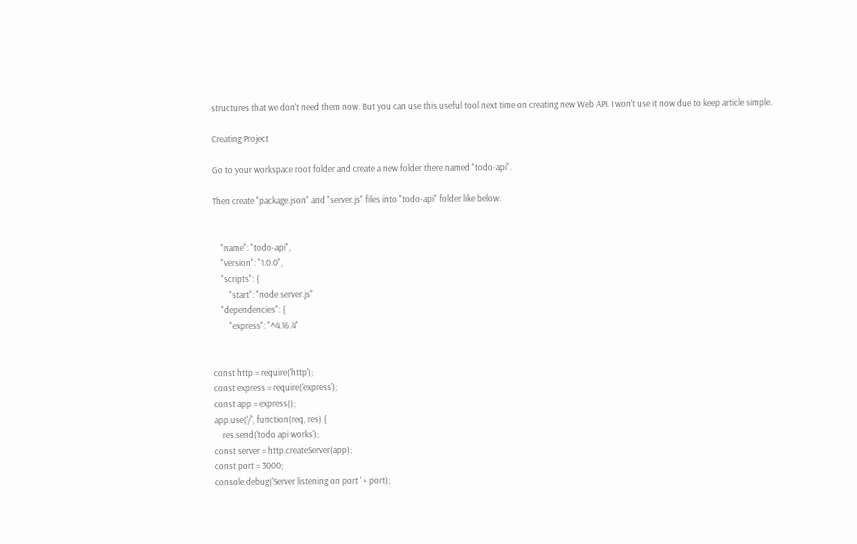structures that we don't need them now. But you can use this useful tool next time on creating new Web API. I won't use it now due to keep article simple.

Creating Project

Go to your workspace root folder and create a new folder there named "todo-api".

Then create "package.json" and "server.js" files into "todo-api" folder like below.


    "name": "todo-api",
    "version": "1.0.0",
    "scripts": {
        "start": "node server.js"
    "dependencies": {
        "express": "^4.16.4"


const http = require('http');
const express = require('express');
const app = express();
app.use('/', function(req, res) {
    res.send('todo api works');
const server = http.createServer(app);
const port = 3000;
console.debug('Server listening on port ' + port);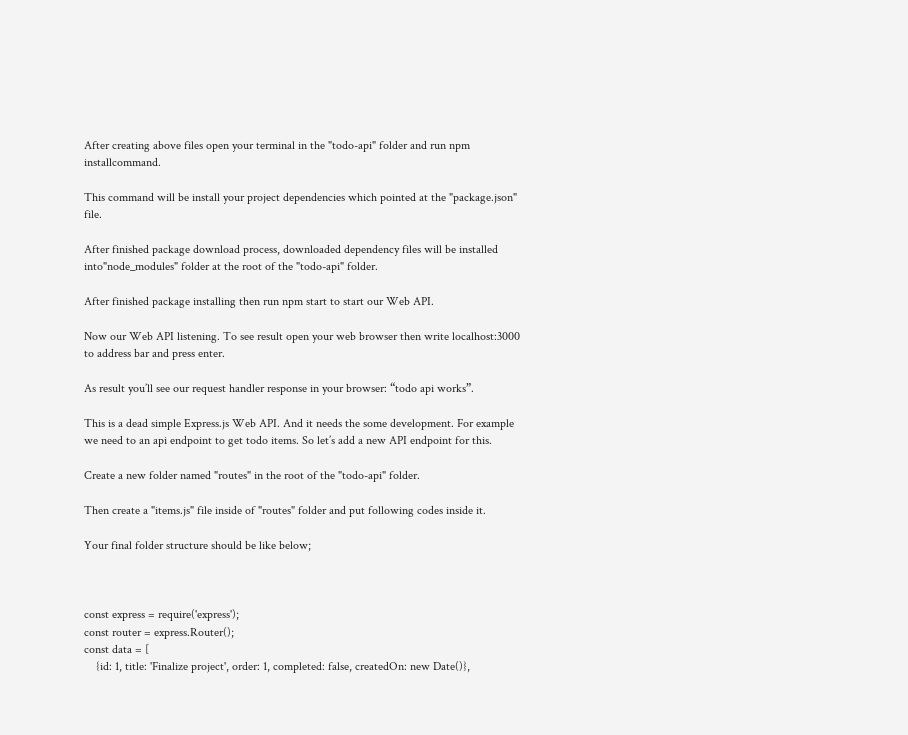After creating above files open your terminal in the "todo-api" folder and run npm installcommand.

This command will be install your project dependencies which pointed at the "package.json" file.

After finished package download process, downloaded dependency files will be installed into"node_modules" folder at the root of the "todo-api" folder.

After finished package installing then run npm start to start our Web API.

Now our Web API listening. To see result open your web browser then write localhost:3000 to address bar and press enter.

As result you’ll see our request handler response in your browser: “todo api works”.

This is a dead simple Express.js Web API. And it needs the some development. For example we need to an api endpoint to get todo items. So let’s add a new API endpoint for this.

Create a new folder named "routes" in the root of the "todo-api" folder.

Then create a "items.js" file inside of "routes" folder and put following codes inside it.

Your final folder structure should be like below;



const express = require('express');
const router = express.Router();
const data = [
    {id: 1, title: 'Finalize project', order: 1, completed: false, createdOn: new Date()},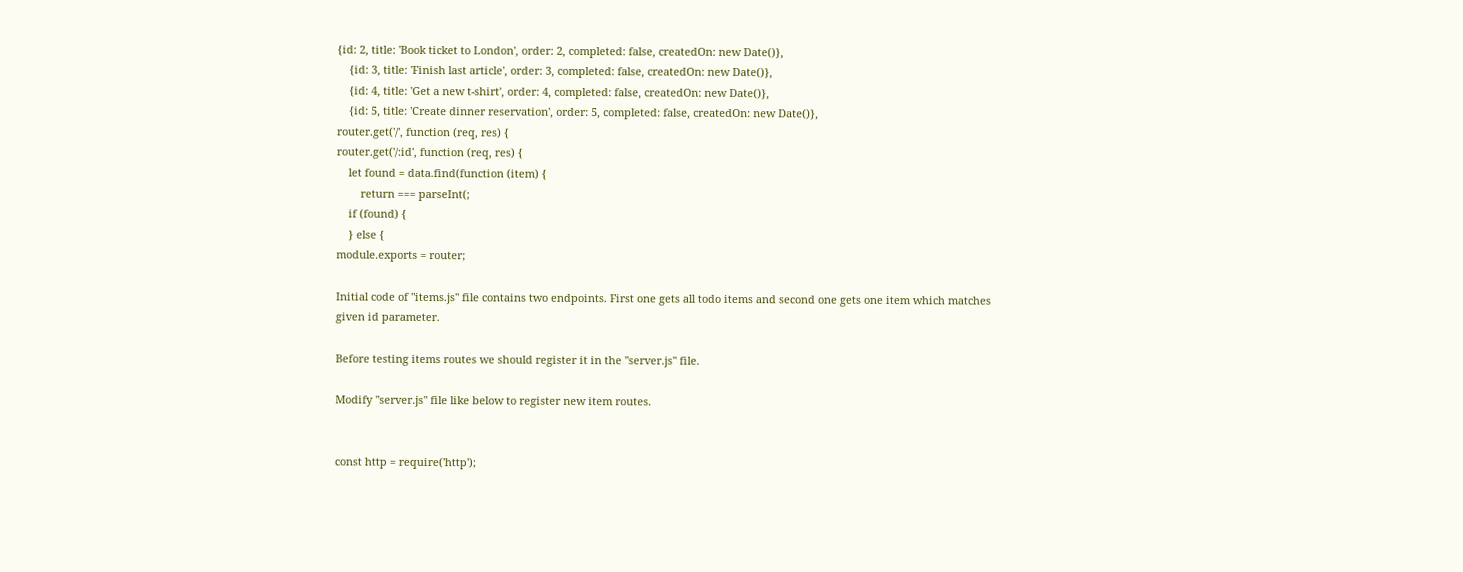{id: 2, title: 'Book ticket to London', order: 2, completed: false, createdOn: new Date()},
    {id: 3, title: 'Finish last article', order: 3, completed: false, createdOn: new Date()},
    {id: 4, title: 'Get a new t-shirt', order: 4, completed: false, createdOn: new Date()},
    {id: 5, title: 'Create dinner reservation', order: 5, completed: false, createdOn: new Date()},
router.get('/', function (req, res) {
router.get('/:id', function (req, res) {
    let found = data.find(function (item) {
        return === parseInt(;
    if (found) {
    } else {
module.exports = router;

Initial code of "items.js" file contains two endpoints. First one gets all todo items and second one gets one item which matches given id parameter.

Before testing items routes we should register it in the "server.js" file.

Modify "server.js" file like below to register new item routes.


const http = require('http');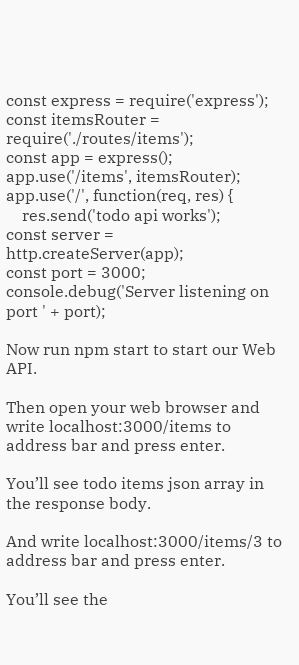const express = require('express');
const itemsRouter = require('./routes/items');
const app = express();
app.use('/items', itemsRouter);
app.use('/', function(req, res) {
    res.send('todo api works');
const server = http.createServer(app);
const port = 3000;
console.debug('Server listening on port ' + port);

Now run npm start to start our Web API.

Then open your web browser and write localhost:3000/items to address bar and press enter.

You’ll see todo items json array in the response body.

And write localhost:3000/items/3 to address bar and press enter.

You’ll see the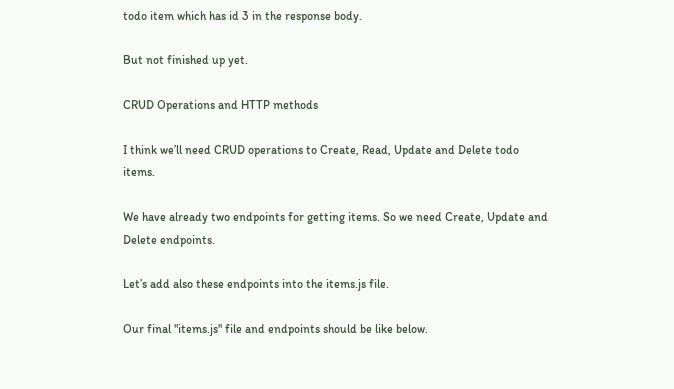todo item which has id 3 in the response body.

But not finished up yet.

CRUD Operations and HTTP methods

I think we’ll need CRUD operations to Create, Read, Update and Delete todo items.

We have already two endpoints for getting items. So we need Create, Update and Delete endpoints.

Let’s add also these endpoints into the items.js file.

Our final "items.js" file and endpoints should be like below.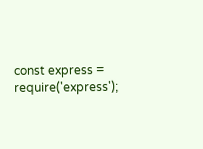const express = require('express');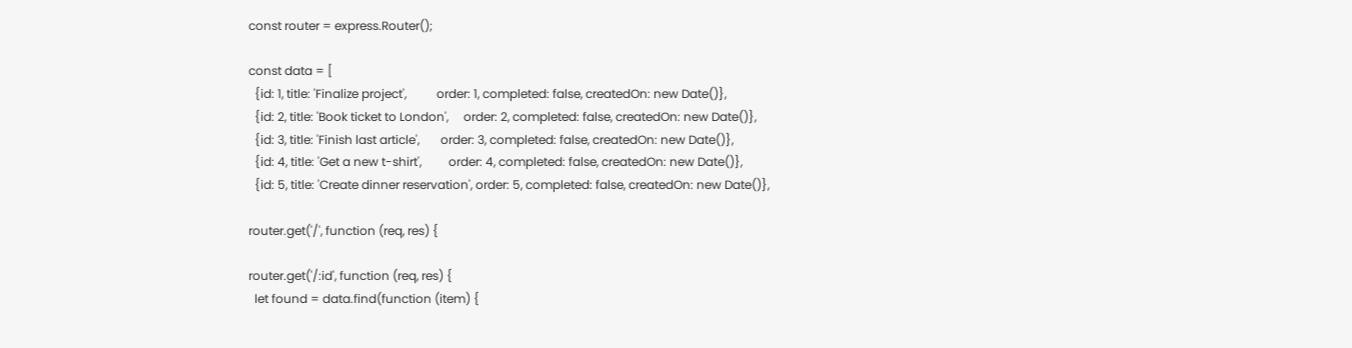const router = express.Router();

const data = [
  {id: 1, title: 'Finalize project',          order: 1, completed: false, createdOn: new Date()},
  {id: 2, title: 'Book ticket to London',     order: 2, completed: false, createdOn: new Date()},
  {id: 3, title: 'Finish last article',       order: 3, completed: false, createdOn: new Date()},
  {id: 4, title: 'Get a new t-shirt',         order: 4, completed: false, createdOn: new Date()},
  {id: 5, title: 'Create dinner reservation', order: 5, completed: false, createdOn: new Date()},

router.get('/', function (req, res) {

router.get('/:id', function (req, res) {
  let found = data.find(function (item) {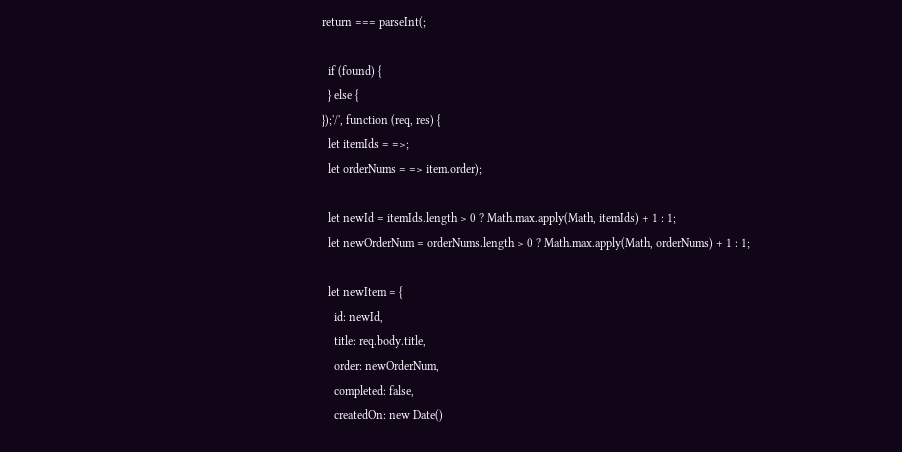return === parseInt(;

  if (found) {
  } else {
});'/', function (req, res) {
  let itemIds = =>;
  let orderNums = => item.order);

  let newId = itemIds.length > 0 ? Math.max.apply(Math, itemIds) + 1 : 1;
  let newOrderNum = orderNums.length > 0 ? Math.max.apply(Math, orderNums) + 1 : 1;

  let newItem = {
    id: newId,
    title: req.body.title,
    order: newOrderNum,
    completed: false,
    createdOn: new Date()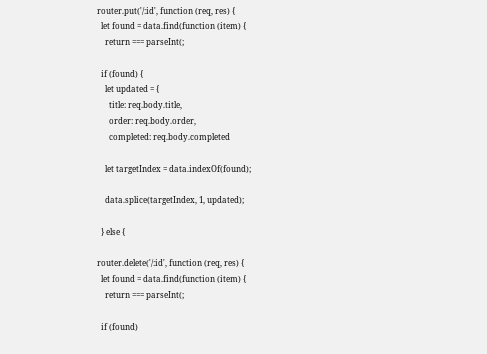router.put('/:id', function (req, res) {
  let found = data.find(function (item) {
    return === parseInt(;

  if (found) {
    let updated = {
      title: req.body.title,
      order: req.body.order,
      completed: req.body.completed

    let targetIndex = data.indexOf(found);

    data.splice(targetIndex, 1, updated);

  } else {

router.delete('/:id', function (req, res) {
  let found = data.find(function (item) {
    return === parseInt(;

  if (found)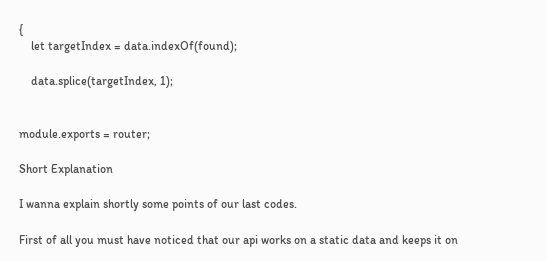{
    let targetIndex = data.indexOf(found);

    data.splice(targetIndex, 1);


module.exports = router;

Short Explanation

I wanna explain shortly some points of our last codes.

First of all you must have noticed that our api works on a static data and keeps it on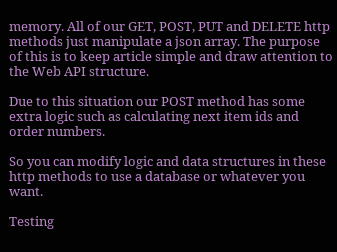memory. All of our GET, POST, PUT and DELETE http methods just manipulate a json array. The purpose of this is to keep article simple and draw attention to the Web API structure.

Due to this situation our POST method has some extra logic such as calculating next item ids and order numbers.

So you can modify logic and data structures in these http methods to use a database or whatever you want.

Testing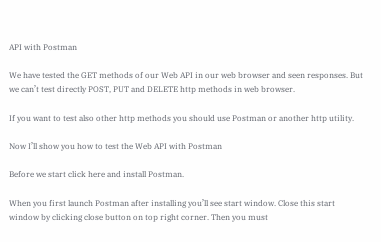API with Postman

We have tested the GET methods of our Web API in our web browser and seen responses. But we can’t test directly POST, PUT and DELETE http methods in web browser.

If you want to test also other http methods you should use Postman or another http utility.

Now I’ll show you how to test the Web API with Postman

Before we start click here and install Postman.

When you first launch Postman after installing you’ll see start window. Close this start window by clicking close button on top right corner. Then you must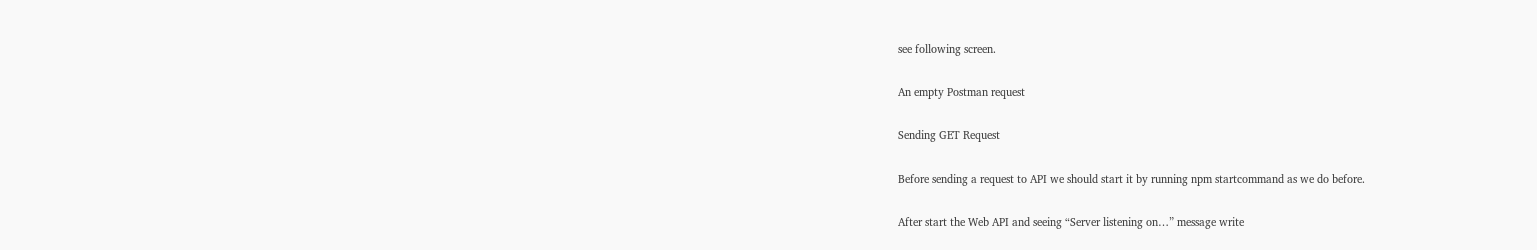see following screen.

An empty Postman request

Sending GET Request

Before sending a request to API we should start it by running npm startcommand as we do before.

After start the Web API and seeing “Server listening on…” message write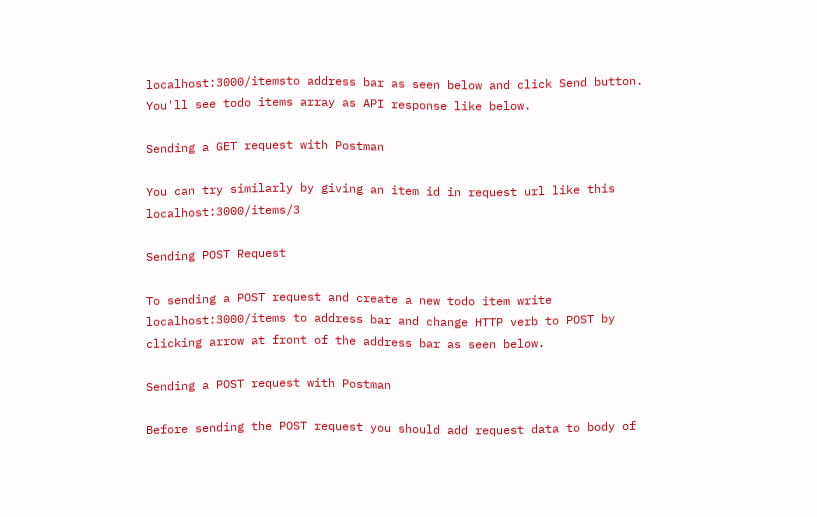localhost:3000/itemsto address bar as seen below and click Send button. You'll see todo items array as API response like below.

Sending a GET request with Postman

You can try similarly by giving an item id in request url like this localhost:3000/items/3

Sending POST Request

To sending a POST request and create a new todo item write localhost:3000/items to address bar and change HTTP verb to POST by clicking arrow at front of the address bar as seen below.

Sending a POST request with Postman

Before sending the POST request you should add request data to body of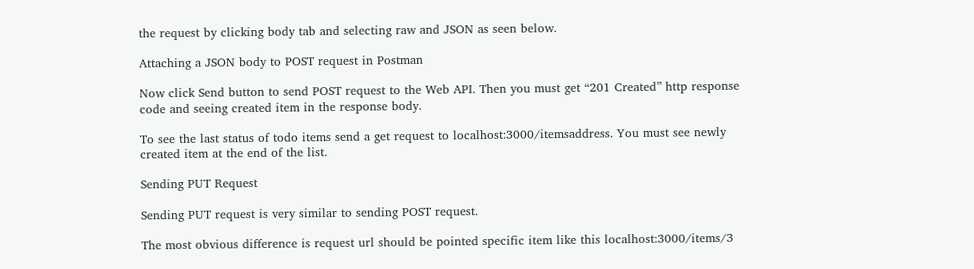the request by clicking body tab and selecting raw and JSON as seen below.

Attaching a JSON body to POST request in Postman

Now click Send button to send POST request to the Web API. Then you must get “201 Created” http response code and seeing created item in the response body.

To see the last status of todo items send a get request to localhost:3000/itemsaddress. You must see newly created item at the end of the list.

Sending PUT Request

Sending PUT request is very similar to sending POST request.

The most obvious difference is request url should be pointed specific item like this localhost:3000/items/3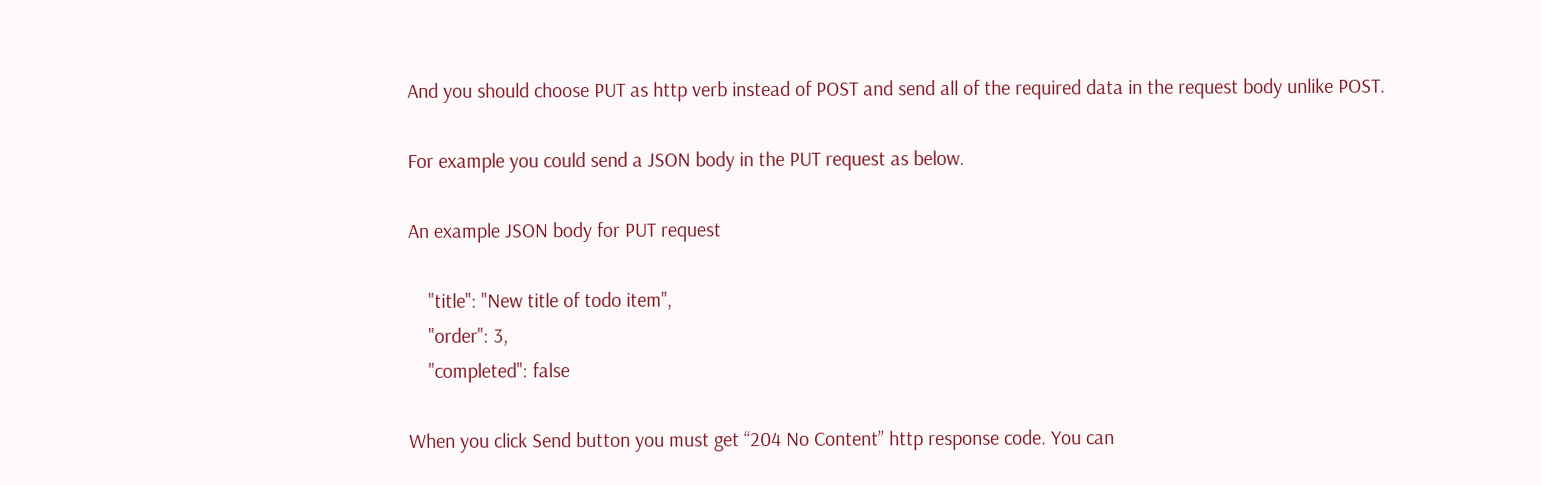And you should choose PUT as http verb instead of POST and send all of the required data in the request body unlike POST.

For example you could send a JSON body in the PUT request as below.

An example JSON body for PUT request

    "title": "New title of todo item",
    "order": 3,
    "completed": false

When you click Send button you must get “204 No Content” http response code. You can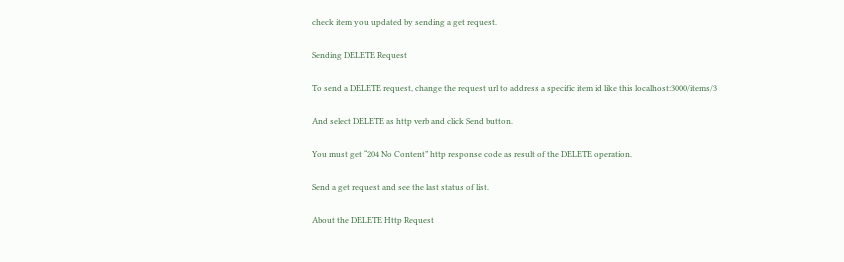check item you updated by sending a get request.

Sending DELETE Request

To send a DELETE request, change the request url to address a specific item id like this localhost:3000/items/3

And select DELETE as http verb and click Send button.

You must get “204 No Content” http response code as result of the DELETE operation.

Send a get request and see the last status of list.

About the DELETE Http Request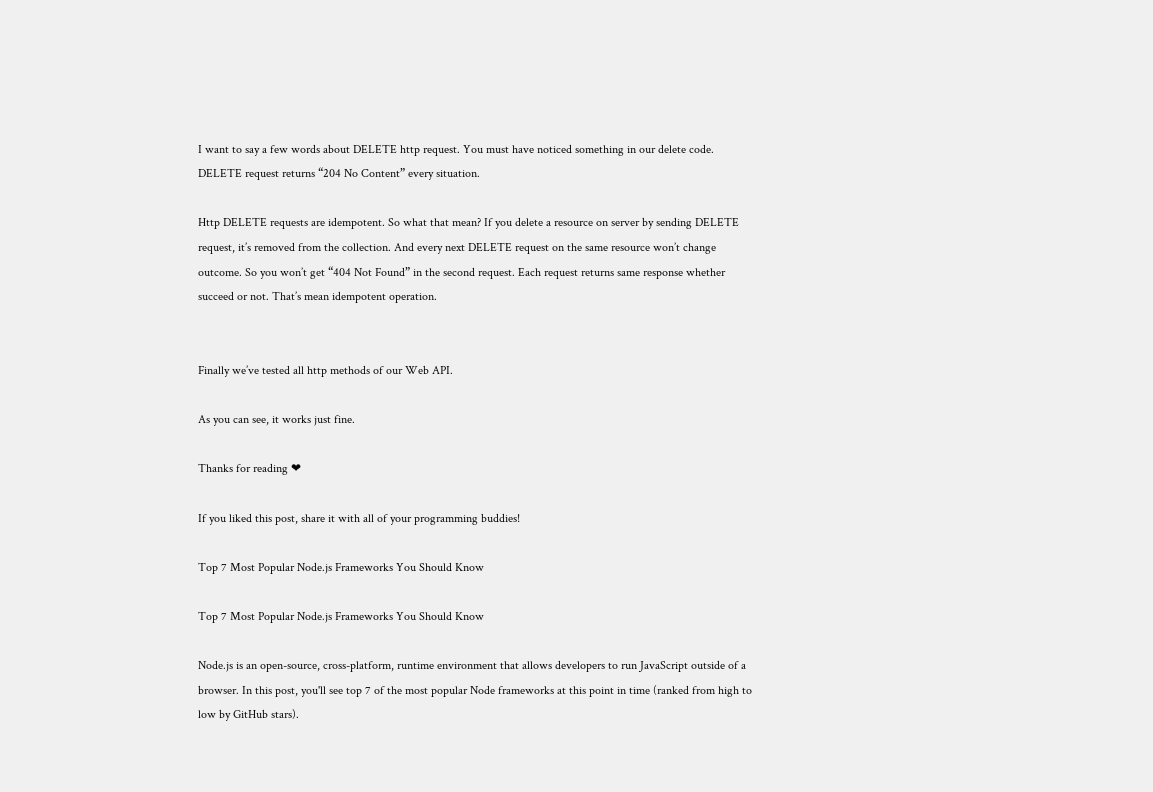I want to say a few words about DELETE http request. You must have noticed something in our delete code. DELETE request returns “204 No Content” every situation.

Http DELETE requests are idempotent. So what that mean? If you delete a resource on server by sending DELETE request, it’s removed from the collection. And every next DELETE request on the same resource won’t change outcome. So you won’t get “404 Not Found” in the second request. Each request returns same response whether succeed or not. That’s mean idempotent operation.


Finally we’ve tested all http methods of our Web API.

As you can see, it works just fine.

Thanks for reading ❤

If you liked this post, share it with all of your programming buddies!

Top 7 Most Popular Node.js Frameworks You Should Know

Top 7 Most Popular Node.js Frameworks You Should Know

Node.js is an open-source, cross-platform, runtime environment that allows developers to run JavaScript outside of a browser. In this post, you'll see top 7 of the most popular Node frameworks at this point in time (ranked from high to low by GitHub stars).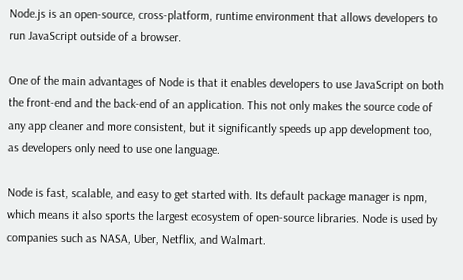Node.js is an open-source, cross-platform, runtime environment that allows developers to run JavaScript outside of a browser.

One of the main advantages of Node is that it enables developers to use JavaScript on both the front-end and the back-end of an application. This not only makes the source code of any app cleaner and more consistent, but it significantly speeds up app development too, as developers only need to use one language.

Node is fast, scalable, and easy to get started with. Its default package manager is npm, which means it also sports the largest ecosystem of open-source libraries. Node is used by companies such as NASA, Uber, Netflix, and Walmart.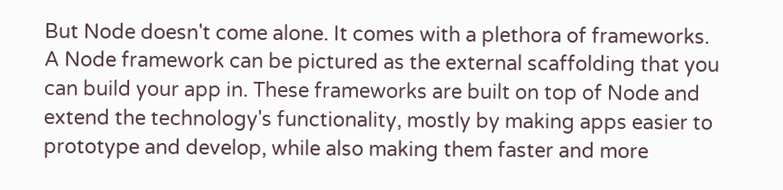But Node doesn't come alone. It comes with a plethora of frameworks. A Node framework can be pictured as the external scaffolding that you can build your app in. These frameworks are built on top of Node and extend the technology's functionality, mostly by making apps easier to prototype and develop, while also making them faster and more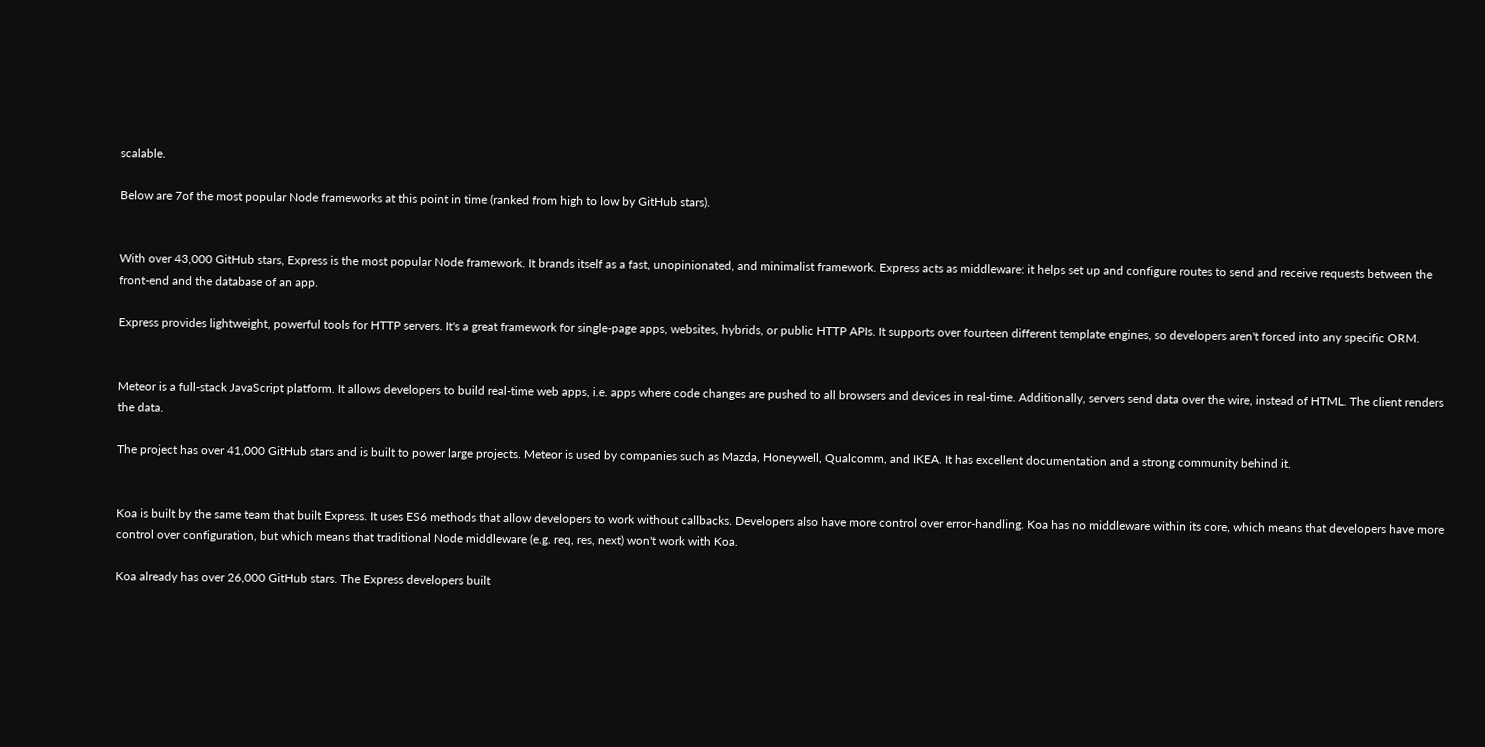scalable.

Below are 7of the most popular Node frameworks at this point in time (ranked from high to low by GitHub stars).


With over 43,000 GitHub stars, Express is the most popular Node framework. It brands itself as a fast, unopinionated, and minimalist framework. Express acts as middleware: it helps set up and configure routes to send and receive requests between the front-end and the database of an app.

Express provides lightweight, powerful tools for HTTP servers. It's a great framework for single-page apps, websites, hybrids, or public HTTP APIs. It supports over fourteen different template engines, so developers aren't forced into any specific ORM.


Meteor is a full-stack JavaScript platform. It allows developers to build real-time web apps, i.e. apps where code changes are pushed to all browsers and devices in real-time. Additionally, servers send data over the wire, instead of HTML. The client renders the data.

The project has over 41,000 GitHub stars and is built to power large projects. Meteor is used by companies such as Mazda, Honeywell, Qualcomm, and IKEA. It has excellent documentation and a strong community behind it.


Koa is built by the same team that built Express. It uses ES6 methods that allow developers to work without callbacks. Developers also have more control over error-handling. Koa has no middleware within its core, which means that developers have more control over configuration, but which means that traditional Node middleware (e.g. req, res, next) won't work with Koa.

Koa already has over 26,000 GitHub stars. The Express developers built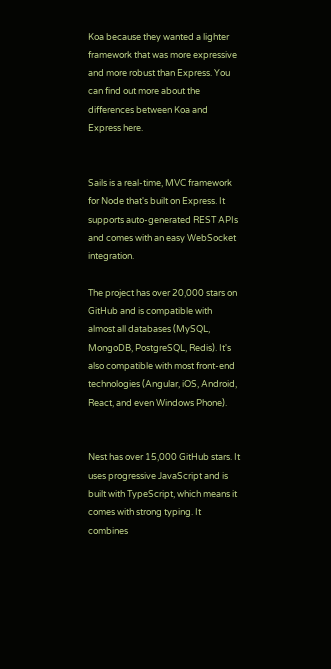Koa because they wanted a lighter framework that was more expressive and more robust than Express. You can find out more about the differences between Koa and Express here.


Sails is a real-time, MVC framework for Node that's built on Express. It supports auto-generated REST APIs and comes with an easy WebSocket integration.

The project has over 20,000 stars on GitHub and is compatible with almost all databases (MySQL, MongoDB, PostgreSQL, Redis). It's also compatible with most front-end technologies (Angular, iOS, Android, React, and even Windows Phone).


Nest has over 15,000 GitHub stars. It uses progressive JavaScript and is built with TypeScript, which means it comes with strong typing. It combines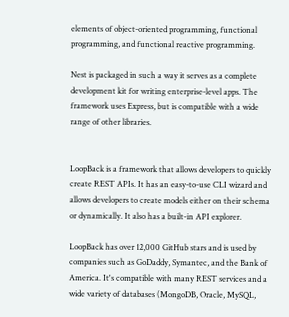elements of object-oriented programming, functional programming, and functional reactive programming.

Nest is packaged in such a way it serves as a complete development kit for writing enterprise-level apps. The framework uses Express, but is compatible with a wide range of other libraries.


LoopBack is a framework that allows developers to quickly create REST APIs. It has an easy-to-use CLI wizard and allows developers to create models either on their schema or dynamically. It also has a built-in API explorer.

LoopBack has over 12,000 GitHub stars and is used by companies such as GoDaddy, Symantec, and the Bank of America. It's compatible with many REST services and a wide variety of databases (MongoDB, Oracle, MySQL,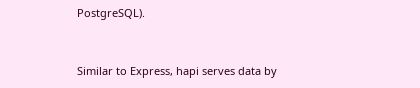PostgreSQL).


Similar to Express, hapi serves data by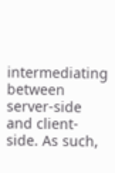intermediating between server-side and client-side. As such,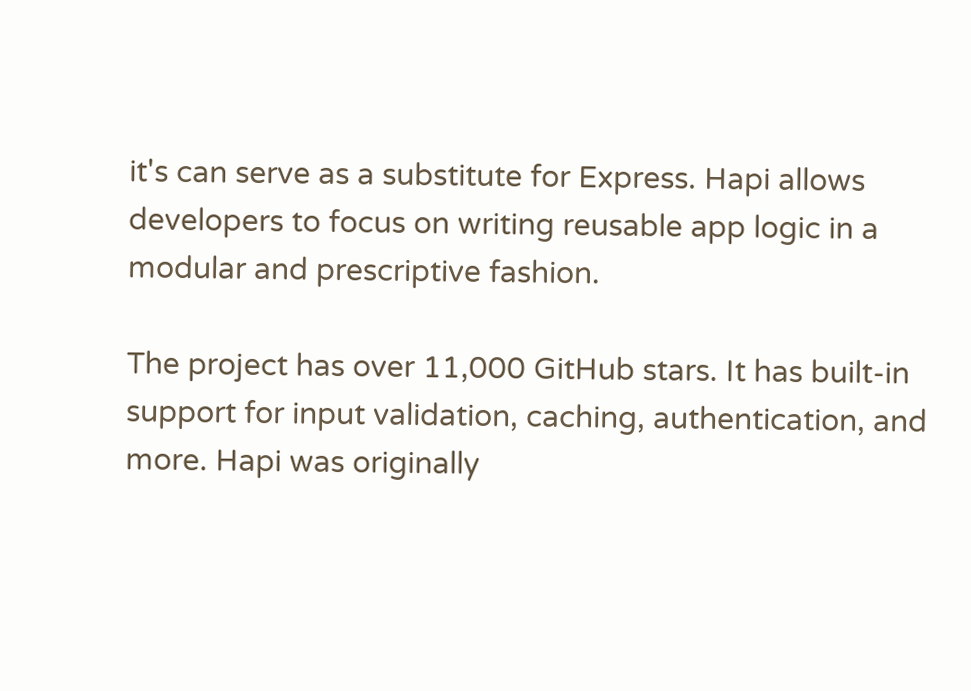it's can serve as a substitute for Express. Hapi allows developers to focus on writing reusable app logic in a modular and prescriptive fashion.

The project has over 11,000 GitHub stars. It has built-in support for input validation, caching, authentication, and more. Hapi was originally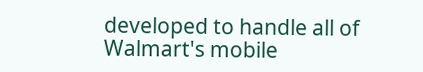developed to handle all of Walmart's mobile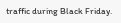traffic during Black Friday.